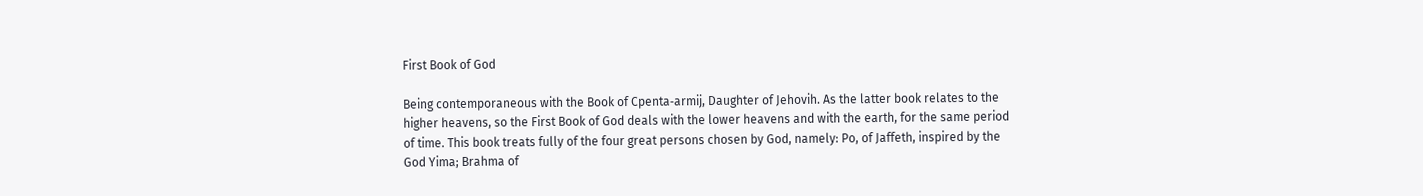First Book of God

Being contemporaneous with the Book of Cpenta‑armij, Daughter of Jehovih. As the latter book relates to the higher heavens, so the First Book of God deals with the lower heavens and with the earth, for the same period of time. This book treats fully of the four great persons chosen by God, namely: Po, of Jaffeth, inspired by the God Yima; Brahma of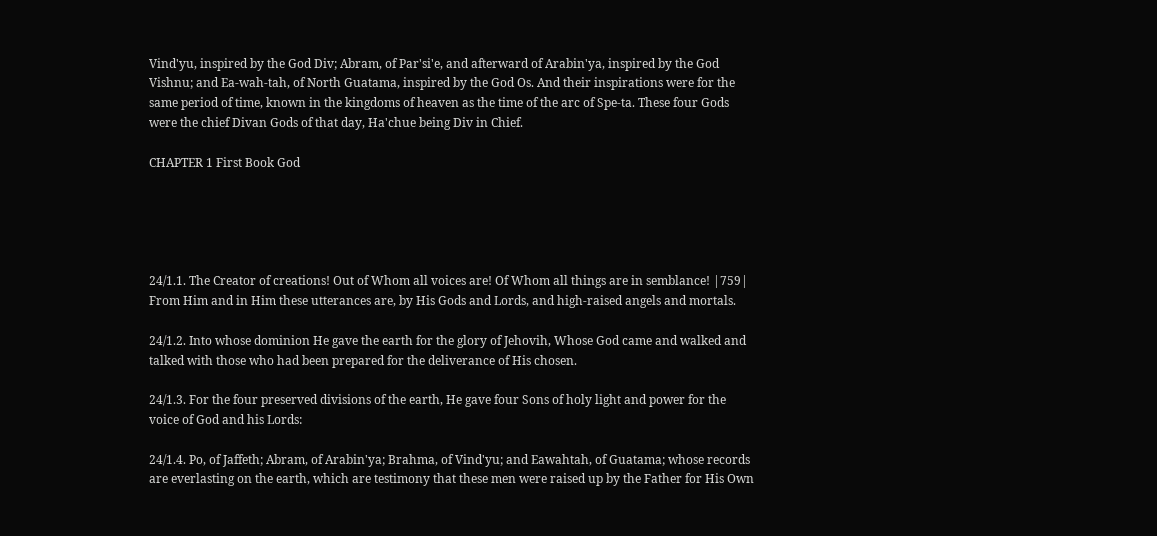Vind'yu, inspired by the God Div; Abram, of Par'si'e, and afterward of Arabin'ya, inspired by the God Vishnu; and Ea‑wah‑tah, of North Guatama, inspired by the God Os. And their inspirations were for the same period of time, known in the kingdoms of heaven as the time of the arc of Spe‑ta. These four Gods were the chief Divan Gods of that day, Ha'chue being Div in Chief.

CHAPTER 1 First Book God





24/1.1. The Creator of creations! Out of Whom all voices are! Of Whom all things are in semblance! |759| From Him and in Him these utterances are, by His Gods and Lords, and high‑raised angels and mortals.

24/1.2. Into whose dominion He gave the earth for the glory of Jehovih, Whose God came and walked and talked with those who had been prepared for the deliverance of His chosen.

24/1.3. For the four preserved divisions of the earth, He gave four Sons of holy light and power for the voice of God and his Lords:

24/1.4. Po, of Jaffeth; Abram, of Arabin'ya; Brahma, of Vind'yu; and Eawahtah, of Guatama; whose records are everlasting on the earth, which are testimony that these men were raised up by the Father for His Own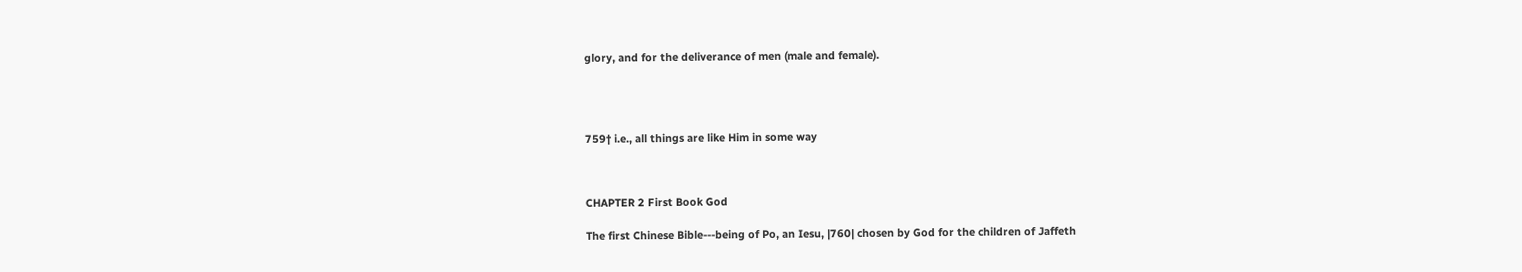glory, and for the deliverance of men (male and female).




759† i.e., all things are like Him in some way



CHAPTER 2 First Book God

The first Chinese Bible---being of Po, an Iesu, |760| chosen by God for the children of Jaffeth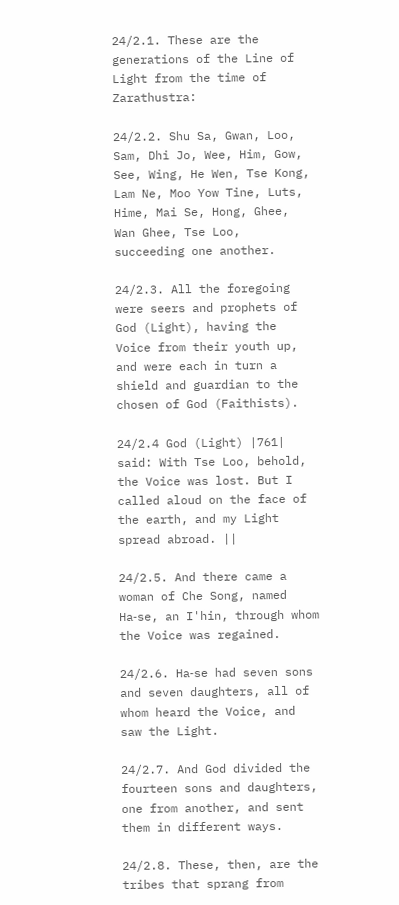24/2.1. These are the generations of the Line of Light from the time of Zarathustra:

24/2.2. Shu Sa, Gwan, Loo, Sam, Dhi Jo, Wee, Him, Gow, See, Wing, He Wen, Tse Kong, Lam Ne, Moo Yow Tine, Luts, Hime, Mai Se, Hong, Ghee, Wan Ghee, Tse Loo, succeeding one another.

24/2.3. All the foregoing were seers and prophets of God (Light), having the Voice from their youth up, and were each in turn a shield and guardian to the chosen of God (Faithists).

24/2.4 God (Light) |761| said: With Tse Loo, behold, the Voice was lost. But I called aloud on the face of the earth, and my Light spread abroad. ||

24/2.5. And there came a woman of Che Song, named Ha‑se, an I'hin, through whom the Voice was regained.

24/2.6. Ha‑se had seven sons and seven daughters, all of whom heard the Voice, and saw the Light.

24/2.7. And God divided the fourteen sons and daughters, one from another, and sent them in different ways.

24/2.8. These, then, are the tribes that sprang from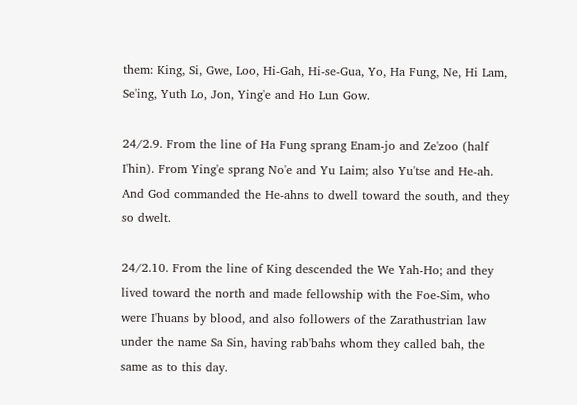them: King, Si, Gwe, Loo, Hi‑Gah, Hi‑se‑Gua, Yo, Ha Fung, Ne, Hi Lam, Se'ing, Yuth Lo, Jon, Ying'e and Ho Lun Gow.

24/2.9. From the line of Ha Fung sprang Enam‑jo and Ze'zoo (half I'hin). From Ying'e sprang No'e and Yu Laim; also Yu'tse and He‑ah. And God commanded the He‑ahns to dwell toward the south, and they so dwelt.

24/2.10. From the line of King descended the We Yah‑Ho; and they lived toward the north and made fellowship with the Foe‑Sim, who were I'huans by blood, and also followers of the Zarathustrian law under the name Sa Sin, having rab'bahs whom they called bah, the same as to this day.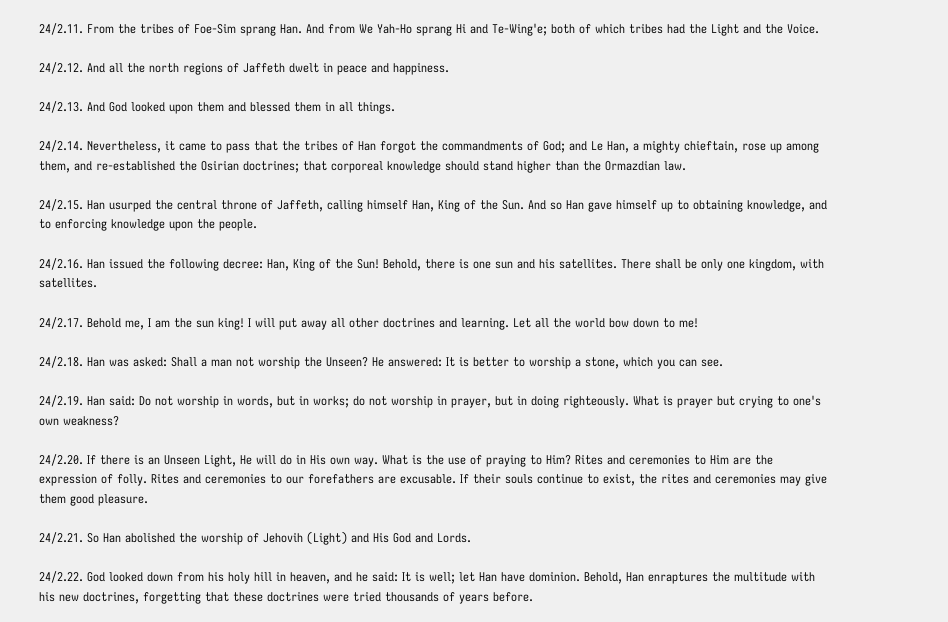24/2.11. From the tribes of Foe‑Sim sprang Han. And from We Yah‑Ho sprang Hi and Te‑Wing'e; both of which tribes had the Light and the Voice.

24/2.12. And all the north regions of Jaffeth dwelt in peace and happiness.

24/2.13. And God looked upon them and blessed them in all things.

24/2.14. Nevertheless, it came to pass that the tribes of Han forgot the commandments of God; and Le Han, a mighty chieftain, rose up among them, and re‑established the Osirian doctrines; that corporeal knowledge should stand higher than the Ormazdian law.

24/2.15. Han usurped the central throne of Jaffeth, calling himself Han, King of the Sun. And so Han gave himself up to obtaining knowledge, and to enforcing knowledge upon the people.

24/2.16. Han issued the following decree: Han, King of the Sun! Behold, there is one sun and his satellites. There shall be only one kingdom, with satellites.

24/2.17. Behold me, I am the sun king! I will put away all other doctrines and learning. Let all the world bow down to me!

24/2.18. Han was asked: Shall a man not worship the Unseen? He answered: It is better to worship a stone, which you can see.

24/2.19. Han said: Do not worship in words, but in works; do not worship in prayer, but in doing righteously. What is prayer but crying to one's own weakness?

24/2.20. If there is an Unseen Light, He will do in His own way. What is the use of praying to Him? Rites and ceremonies to Him are the expression of folly. Rites and ceremonies to our forefathers are excusable. If their souls continue to exist, the rites and ceremonies may give them good pleasure.

24/2.21. So Han abolished the worship of Jehovih (Light) and His God and Lords.

24/2.22. God looked down from his holy hill in heaven, and he said: It is well; let Han have dominion. Behold, Han enraptures the multitude with his new doctrines, forgetting that these doctrines were tried thousands of years before.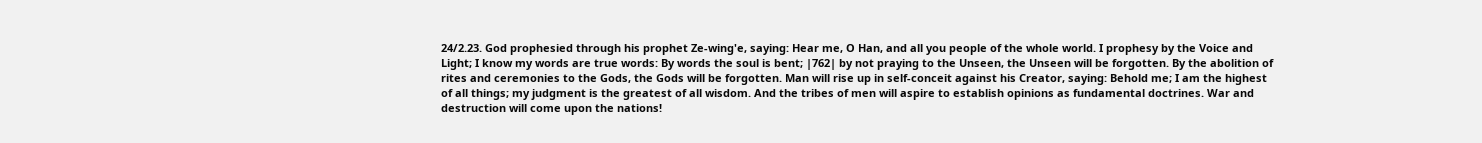24/2.23. God prophesied through his prophet Ze‑wing'e, saying: Hear me, O Han, and all you people of the whole world. I prophesy by the Voice and Light; I know my words are true words: By words the soul is bent; |762| by not praying to the Unseen, the Unseen will be forgotten. By the abolition of rites and ceremonies to the Gods, the Gods will be forgotten. Man will rise up in self‑conceit against his Creator, saying: Behold me; I am the highest of all things; my judgment is the greatest of all wisdom. And the tribes of men will aspire to establish opinions as fundamental doctrines. War and destruction will come upon the nations!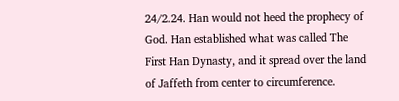24/2.24. Han would not heed the prophecy of God. Han established what was called The First Han Dynasty, and it spread over the land of Jaffeth from center to circumference.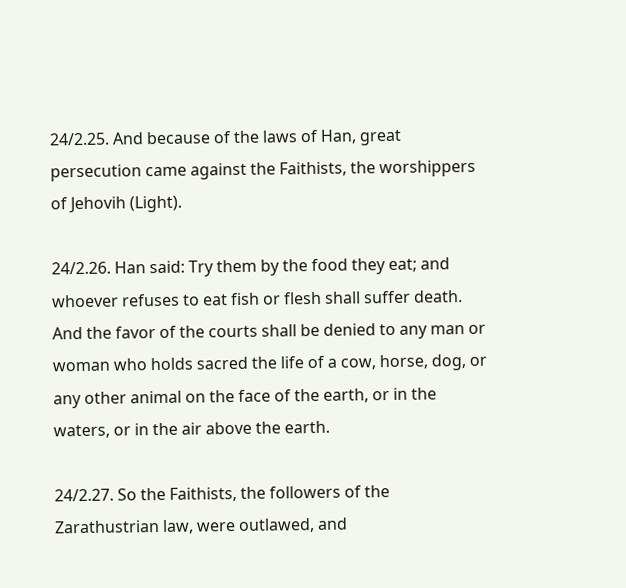24/2.25. And because of the laws of Han, great persecution came against the Faithists, the worshippers of Jehovih (Light).

24/2.26. Han said: Try them by the food they eat; and whoever refuses to eat fish or flesh shall suffer death. And the favor of the courts shall be denied to any man or woman who holds sacred the life of a cow, horse, dog, or any other animal on the face of the earth, or in the waters, or in the air above the earth.

24/2.27. So the Faithists, the followers of the Zarathustrian law, were outlawed, and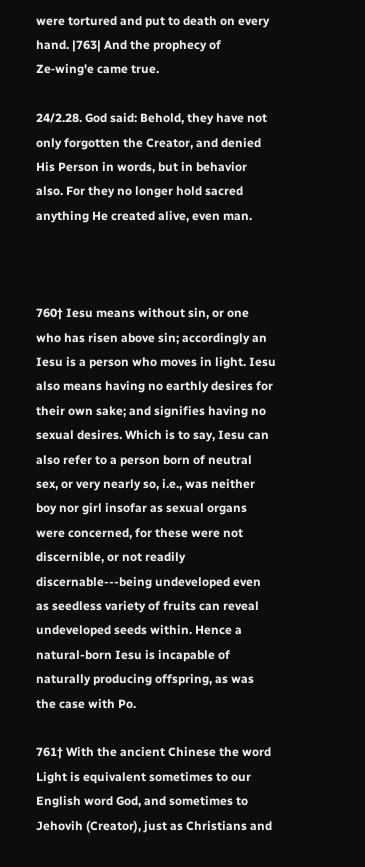were tortured and put to death on every hand. |763| And the prophecy of Ze‑wing'e came true.

24/2.28. God said: Behold, they have not only forgotten the Creator, and denied His Person in words, but in behavior also. For they no longer hold sacred anything He created alive, even man.



760† Iesu means without sin, or one who has risen above sin; accordingly an Iesu is a person who moves in light. Iesu also means having no earthly desires for their own sake; and signifies having no sexual desires. Which is to say, Iesu can also refer to a person born of neutral sex, or very nearly so, i.e., was neither boy nor girl insofar as sexual organs were concerned, for these were not discernible, or not readily discernable---being undeveloped even as seedless variety of fruits can reveal undeveloped seeds within. Hence a natural-born Iesu is incapable of naturally producing offspring, as was the case with Po.

761† With the ancient Chinese the word Light is equivalent sometimes to our English word God, and sometimes to Jehovih (Creator), just as Christians and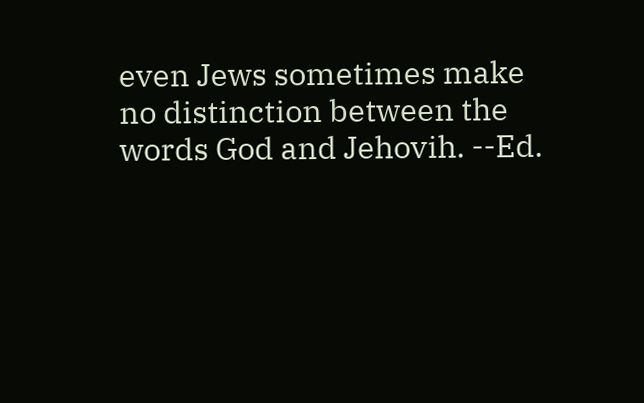even Jews sometimes make no distinction between the words God and Jehovih. --Ed.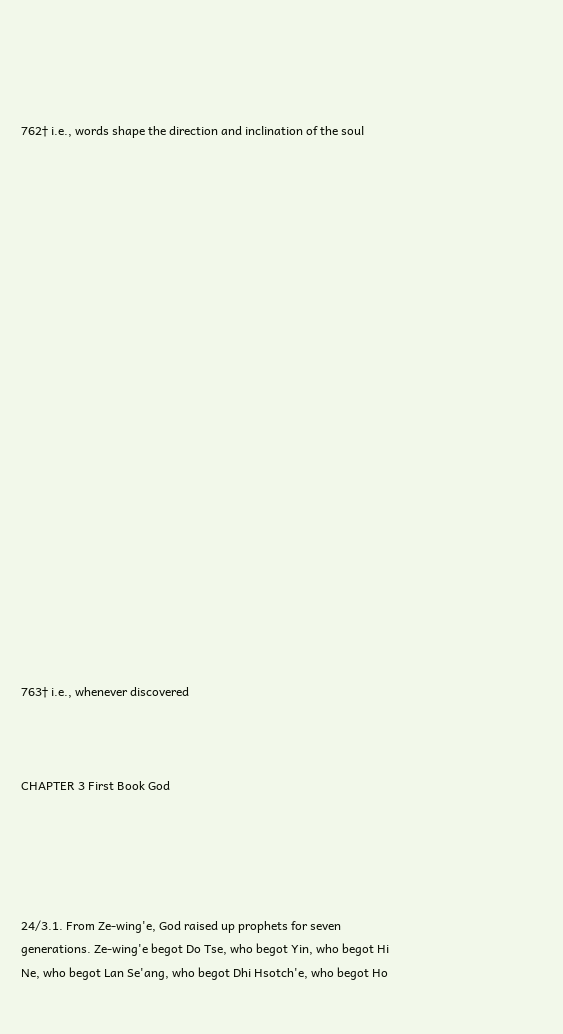762† i.e., words shape the direction and inclination of the soul























763† i.e., whenever discovered



CHAPTER 3 First Book God





24/3.1. From Ze‑wing'e, God raised up prophets for seven generations. Ze‑wing'e begot Do Tse, who begot Yin, who begot Hi Ne, who begot Lan Se'ang, who begot Dhi Hsotch'e, who begot Ho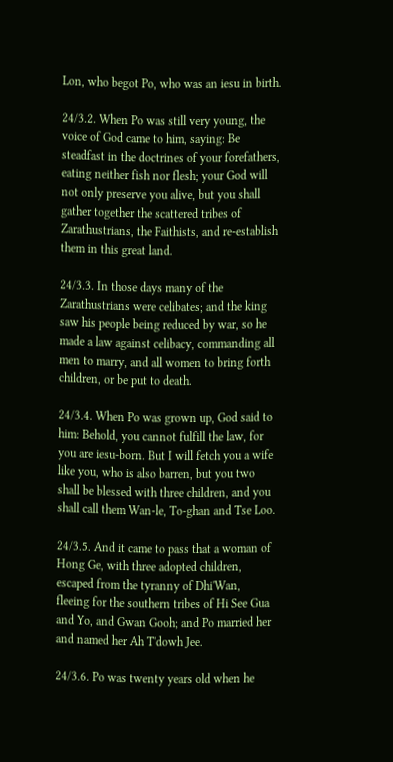Lon, who begot Po, who was an iesu in birth.

24/3.2. When Po was still very young, the voice of God came to him, saying: Be steadfast in the doctrines of your forefathers, eating neither fish nor flesh; your God will not only preserve you alive, but you shall gather together the scattered tribes of Zarathustrians, the Faithists, and re‑establish them in this great land.

24/3.3. In those days many of the Zarathustrians were celibates; and the king saw his people being reduced by war, so he made a law against celibacy, commanding all men to marry, and all women to bring forth children, or be put to death.

24/3.4. When Po was grown up, God said to him: Behold, you cannot fulfill the law, for you are iesu‑born. But I will fetch you a wife like you, who is also barren, but you two shall be blessed with three children, and you shall call them Wan‑le, To‑ghan and Tse Loo.

24/3.5. And it came to pass that a woman of Hong Ge, with three adopted children, escaped from the tyranny of Dhi'Wan, fleeing for the southern tribes of Hi See Gua and Yo, and Gwan Gooh; and Po married her and named her Ah T'dowh Jee.

24/3.6. Po was twenty years old when he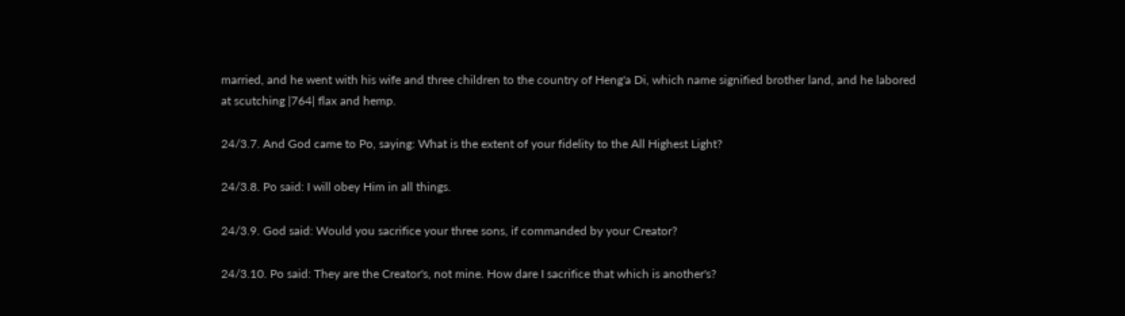married, and he went with his wife and three children to the country of Heng'a Di, which name signified brother land, and he labored at scutching |764| flax and hemp.

24/3.7. And God came to Po, saying: What is the extent of your fidelity to the All Highest Light?

24/3.8. Po said: I will obey Him in all things.

24/3.9. God said: Would you sacrifice your three sons, if commanded by your Creator?

24/3.10. Po said: They are the Creator's, not mine. How dare I sacrifice that which is another's?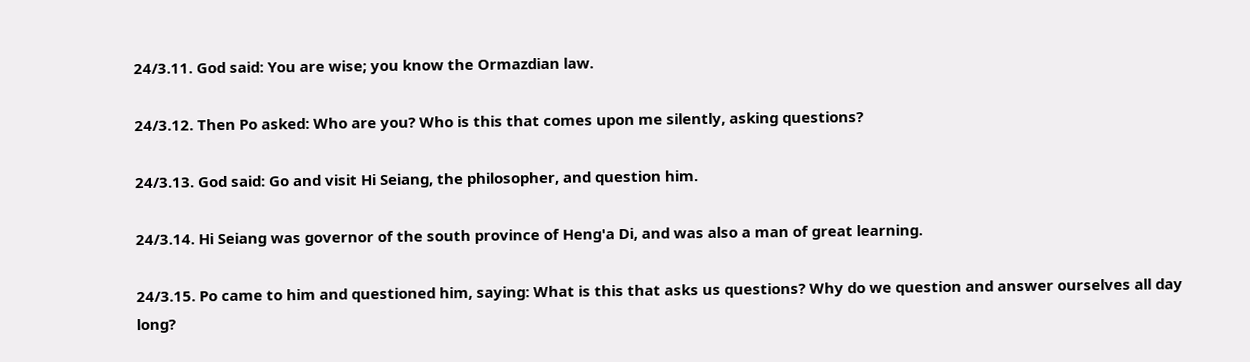24/3.11. God said: You are wise; you know the Ormazdian law.

24/3.12. Then Po asked: Who are you? Who is this that comes upon me silently, asking questions?

24/3.13. God said: Go and visit Hi Seiang, the philosopher, and question him.

24/3.14. Hi Seiang was governor of the south province of Heng'a Di, and was also a man of great learning.

24/3.15. Po came to him and questioned him, saying: What is this that asks us questions? Why do we question and answer ourselves all day long?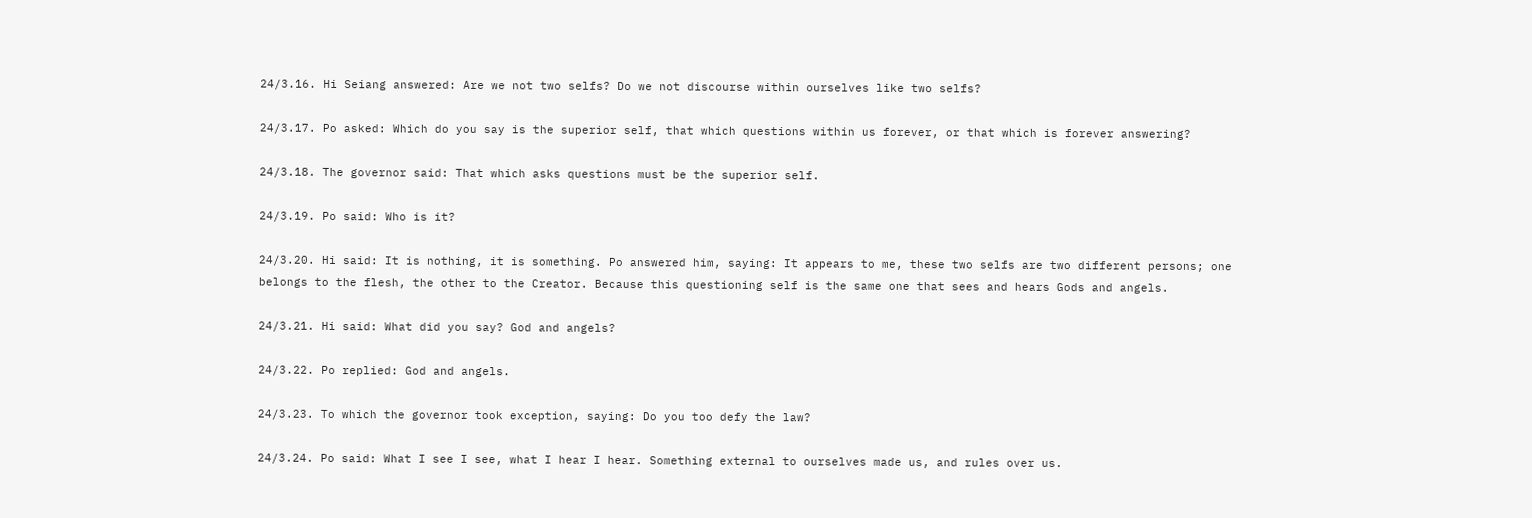24/3.16. Hi Seiang answered: Are we not two selfs? Do we not discourse within ourselves like two selfs?

24/3.17. Po asked: Which do you say is the superior self, that which questions within us forever, or that which is forever answering?

24/3.18. The governor said: That which asks questions must be the superior self.

24/3.19. Po said: Who is it?

24/3.20. Hi said: It is nothing, it is something. Po answered him, saying: It appears to me, these two selfs are two different persons; one belongs to the flesh, the other to the Creator. Because this questioning self is the same one that sees and hears Gods and angels.

24/3.21. Hi said: What did you say? God and angels?

24/3.22. Po replied: God and angels.

24/3.23. To which the governor took exception, saying: Do you too defy the law?

24/3.24. Po said: What I see I see, what I hear I hear. Something external to ourselves made us, and rules over us.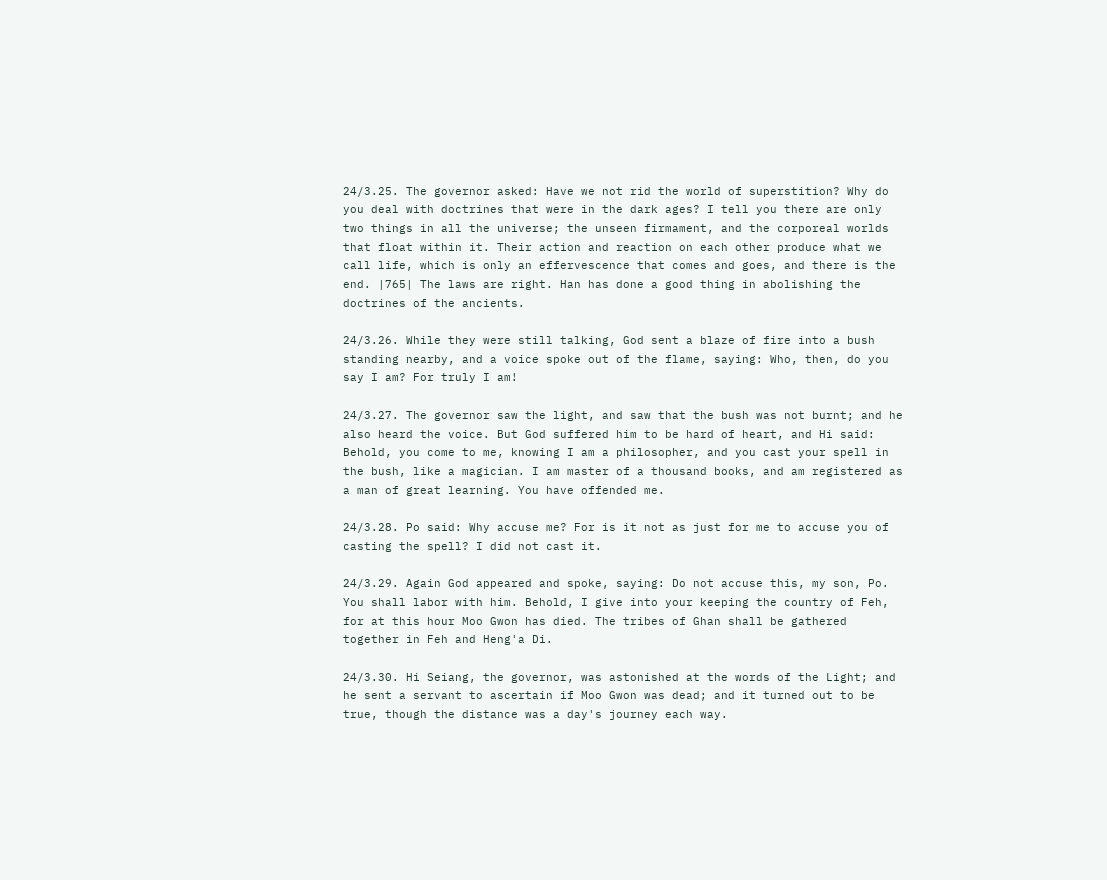24/3.25. The governor asked: Have we not rid the world of superstition? Why do you deal with doctrines that were in the dark ages? I tell you there are only two things in all the universe; the unseen firmament, and the corporeal worlds that float within it. Their action and reaction on each other produce what we call life, which is only an effervescence that comes and goes, and there is the end. |765| The laws are right. Han has done a good thing in abolishing the doctrines of the ancients.

24/3.26. While they were still talking, God sent a blaze of fire into a bush standing nearby, and a voice spoke out of the flame, saying: Who, then, do you say I am? For truly I am!

24/3.27. The governor saw the light, and saw that the bush was not burnt; and he also heard the voice. But God suffered him to be hard of heart, and Hi said: Behold, you come to me, knowing I am a philosopher, and you cast your spell in the bush, like a magician. I am master of a thousand books, and am registered as a man of great learning. You have offended me.

24/3.28. Po said: Why accuse me? For is it not as just for me to accuse you of casting the spell? I did not cast it.

24/3.29. Again God appeared and spoke, saying: Do not accuse this, my son, Po. You shall labor with him. Behold, I give into your keeping the country of Feh, for at this hour Moo Gwon has died. The tribes of Ghan shall be gathered together in Feh and Heng'a Di.

24/3.30. Hi Seiang, the governor, was astonished at the words of the Light; and he sent a servant to ascertain if Moo Gwon was dead; and it turned out to be true, though the distance was a day's journey each way.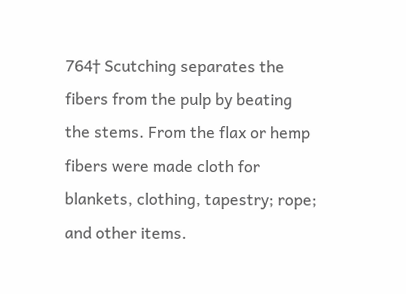764† Scutching separates the fibers from the pulp by beating the stems. From the flax or hemp fibers were made cloth for blankets, clothing, tapestry; rope; and other items.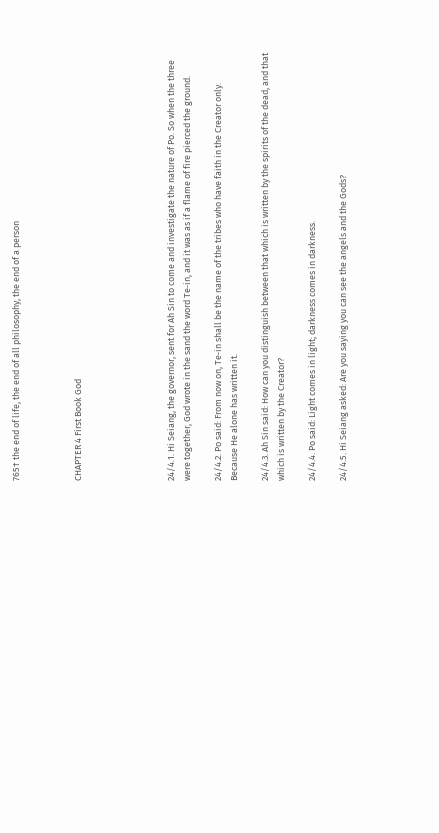765† the end of life, the end of all philosophy, the end of a person



CHAPTER 4 First Book God





24/4.1. Hi Seiang, the governor, sent for Ah Sin to come and investigate the nature of Po. So when the three were together, God wrote in the sand the word Te‑in, and it was as if a flame of fire pierced the ground.

24/4.2. Po said: From now on, Te‑in shall be the name of the tribes who have faith in the Creator only. Because He alone has written it.

24/4.3. Ah Sin said: How can you distinguish between that which is written by the spirits of the dead, and that which is written by the Creator?

24/4.4. Po said: Light comes in light; darkness comes in darkness.

24/4.5. Hi Seiang asked: Are you saying you can see the angels and the Gods?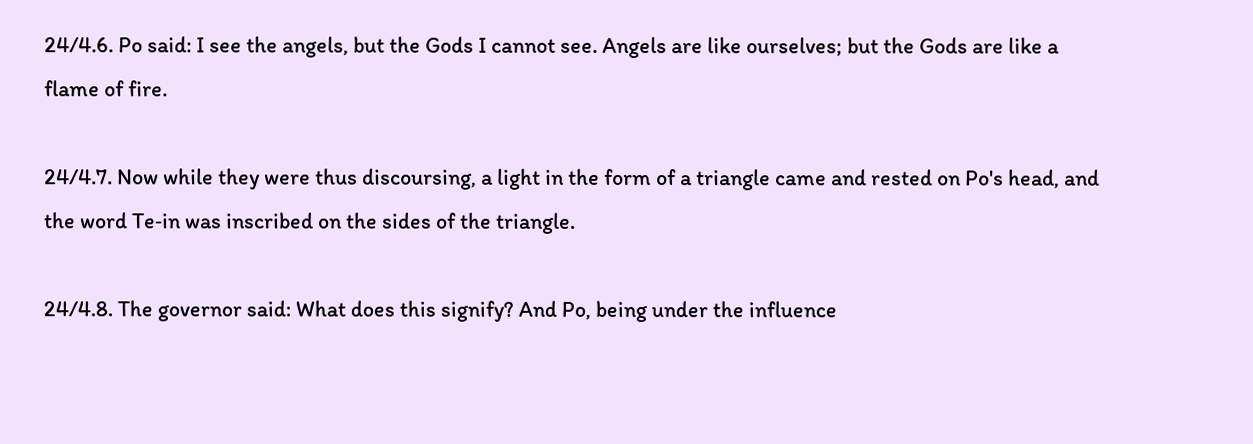24/4.6. Po said: I see the angels, but the Gods I cannot see. Angels are like ourselves; but the Gods are like a flame of fire.

24/4.7. Now while they were thus discoursing, a light in the form of a triangle came and rested on Po's head, and the word Te‑in was inscribed on the sides of the triangle.

24/4.8. The governor said: What does this signify? And Po, being under the influence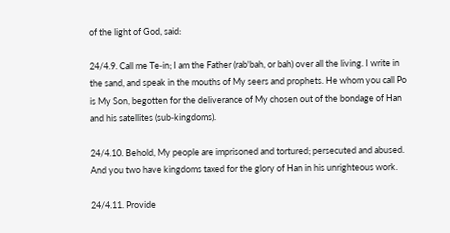of the light of God, said:

24/4.9. Call me Te‑in; I am the Father (rab'bah, or bah) over all the living. I write in the sand, and speak in the mouths of My seers and prophets. He whom you call Po is My Son, begotten for the deliverance of My chosen out of the bondage of Han and his satellites (sub‑kingdoms).

24/4.10. Behold, My people are imprisoned and tortured; persecuted and abused. And you two have kingdoms taxed for the glory of Han in his unrighteous work.

24/4.11. Provide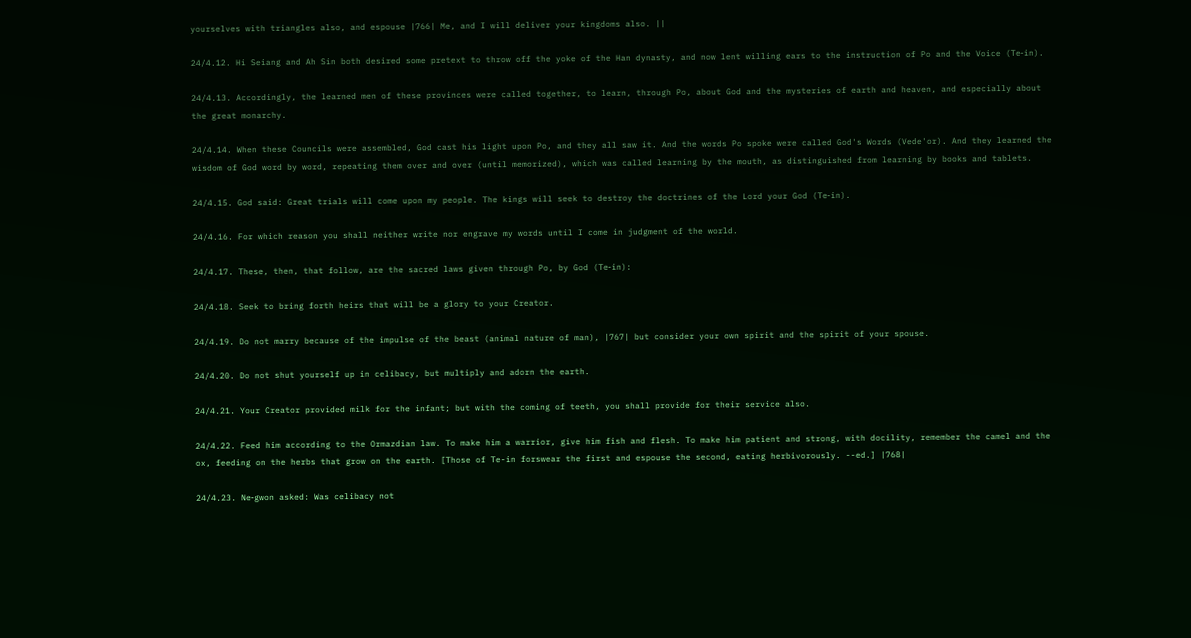yourselves with triangles also, and espouse |766| Me, and I will deliver your kingdoms also. ||

24/4.12. Hi Seiang and Ah Sin both desired some pretext to throw off the yoke of the Han dynasty, and now lent willing ears to the instruction of Po and the Voice (Te‑in).

24/4.13. Accordingly, the learned men of these provinces were called together, to learn, through Po, about God and the mysteries of earth and heaven, and especially about the great monarchy.

24/4.14. When these Councils were assembled, God cast his light upon Po, and they all saw it. And the words Po spoke were called God's Words (Vede'or). And they learned the wisdom of God word by word, repeating them over and over (until memorized), which was called learning by the mouth, as distinguished from learning by books and tablets.

24/4.15. God said: Great trials will come upon my people. The kings will seek to destroy the doctrines of the Lord your God (Te‑in).

24/4.16. For which reason you shall neither write nor engrave my words until I come in judgment of the world.

24/4.17. These, then, that follow, are the sacred laws given through Po, by God (Te‑in):

24/4.18. Seek to bring forth heirs that will be a glory to your Creator.

24/4.19. Do not marry because of the impulse of the beast (animal nature of man), |767| but consider your own spirit and the spirit of your spouse.

24/4.20. Do not shut yourself up in celibacy, but multiply and adorn the earth.

24/4.21. Your Creator provided milk for the infant; but with the coming of teeth, you shall provide for their service also.

24/4.22. Feed him according to the Ormazdian law. To make him a warrior, give him fish and flesh. To make him patient and strong, with docility, remember the camel and the ox, feeding on the herbs that grow on the earth. [Those of Te-in forswear the first and espouse the second, eating herbivorously. --ed.] |768|

24/4.23. Ne‑gwon asked: Was celibacy not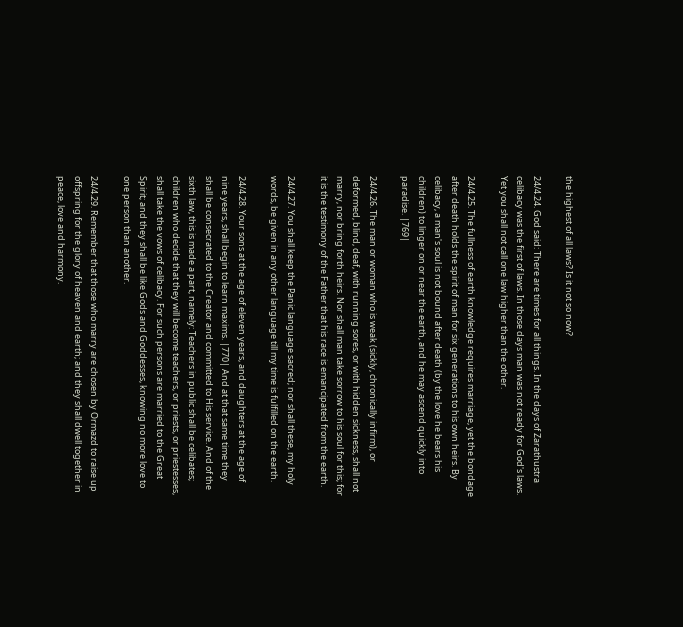the highest of all laws? Is it not so now?

24/4.24. God said: There are times for all things. In the days of Zarathustra celibacy was the first of laws. In those days man was not ready for God's laws. Yet you shall not call one law higher than the other.

24/4.25. The fullness of earth knowledge requires marriage, yet the bondage after death holds the spirit of man for six generations to his own heirs. By celibacy, a man's soul is not bound after death (by the love he bears his children) to linger on or near the earth, and he may ascend quickly into paradise. |769|

24/4.26. The man or woman who is weak (sickly, chronically infirm), or deformed, blind, deaf, with running sores, or with hidden sickness, shall not marry, nor bring forth heirs. Nor shall man take sorrow to his soul for this; for it is the testimony of the Father that his race is emancipated from the earth.

24/4.27. You shall keep the Panic language sacred; nor shall these, my holy words, be given in any other language till my time is fulfilled on the earth.

24/4.28. Your sons at the age of eleven years, and daughters at the age of nine years, shall begin to learn maxims. |770| And at that same time they shall be consecrated to the Creator and committed to His service. And of the sixth law, this is made a part, namely: Teachers in public shall be celibates; children who decide that they will become teachers, or priests, or priestesses, shall take the vows of celibacy. For such persons are married to the Great Spirit; and they shall be like Gods and Goddesses, knowing no more love to one person than another.

24/4.29. Remember that those who marry are chosen by Ormazd to raise up offspring for the glory of heaven and earth; and they shall dwell together in peace, love and harmony.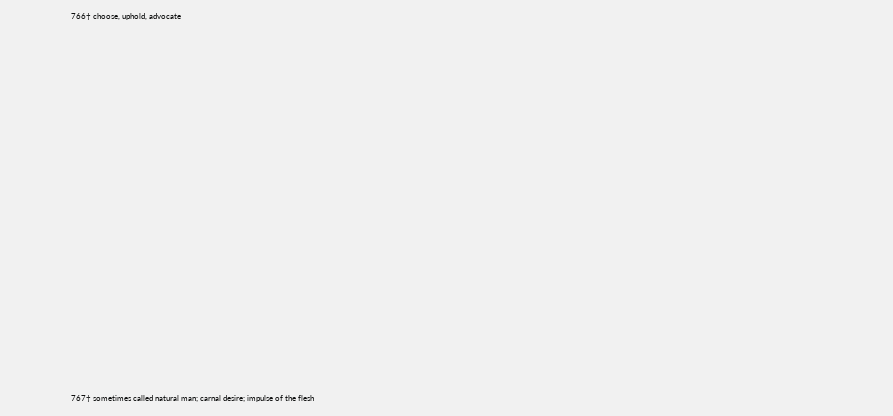766† choose, uphold, advocate




























767† sometimes called natural man; carnal desire; impulse of the flesh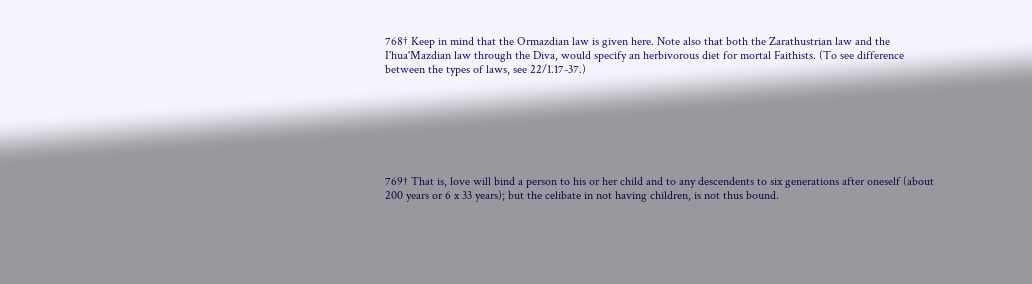768† Keep in mind that the Ormazdian law is given here. Note also that both the Zarathustrian law and the I'hua'Mazdian law through the Diva, would specify an herbivorous diet for mortal Faithists. (To see difference between the types of laws, see 22/1.17-37.)







769† That is, love will bind a person to his or her child and to any descendents to six generations after oneself (about 200 years or 6 x 33 years); but the celibate in not having children, is not thus bound.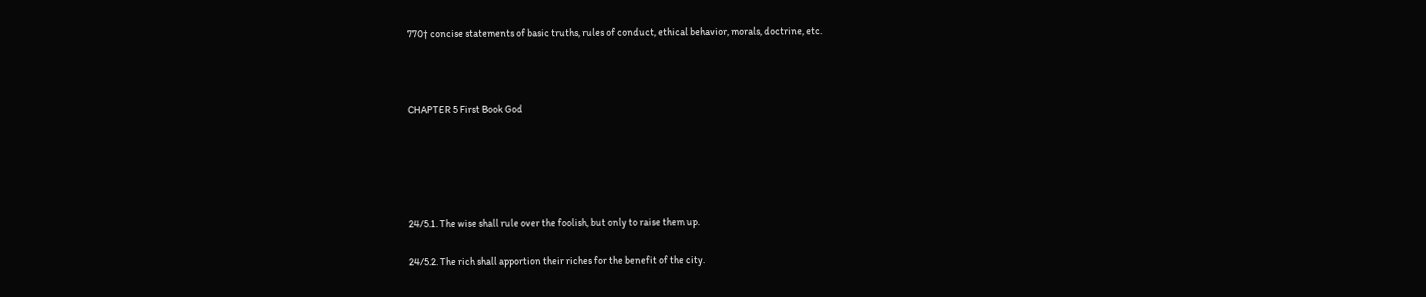770† concise statements of basic truths, rules of conduct, ethical behavior, morals, doctrine, etc.



CHAPTER 5 First Book God





24/5.1. The wise shall rule over the foolish, but only to raise them up.

24/5.2. The rich shall apportion their riches for the benefit of the city.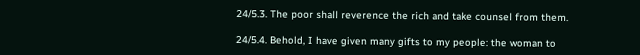24/5.3. The poor shall reverence the rich and take counsel from them.

24/5.4. Behold, I have given many gifts to my people: the woman to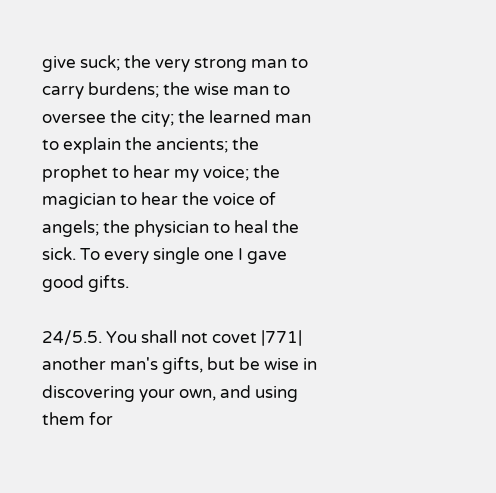give suck; the very strong man to carry burdens; the wise man to oversee the city; the learned man to explain the ancients; the prophet to hear my voice; the magician to hear the voice of angels; the physician to heal the sick. To every single one I gave good gifts.

24/5.5. You shall not covet |771| another man's gifts, but be wise in discovering your own, and using them for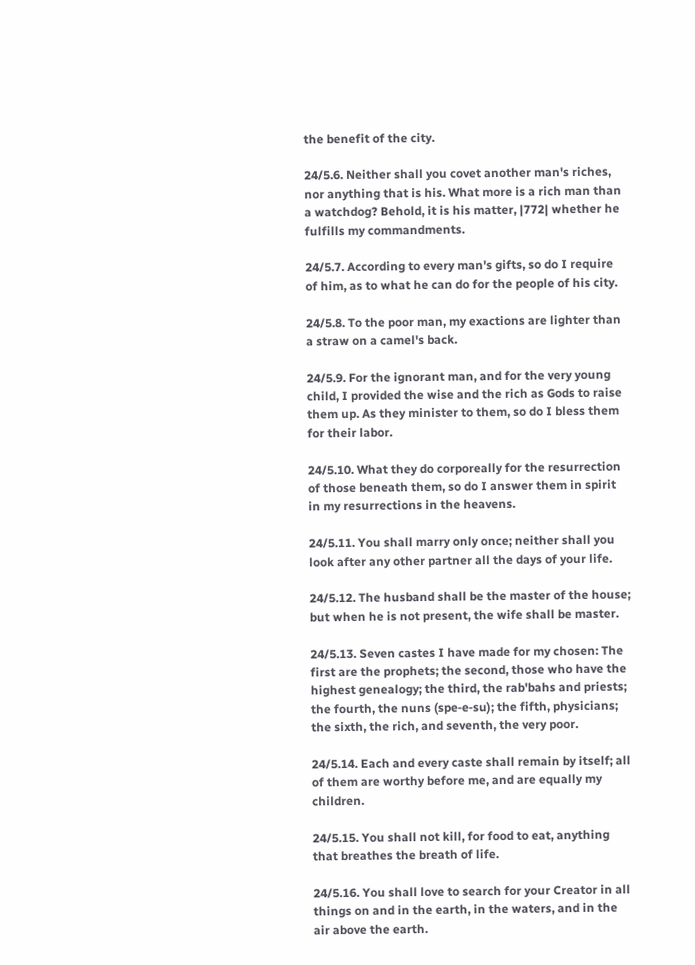the benefit of the city.

24/5.6. Neither shall you covet another man's riches, nor anything that is his. What more is a rich man than a watchdog? Behold, it is his matter, |772| whether he fulfills my commandments.

24/5.7. According to every man's gifts, so do I require of him, as to what he can do for the people of his city.

24/5.8. To the poor man, my exactions are lighter than a straw on a camel's back.

24/5.9. For the ignorant man, and for the very young child, I provided the wise and the rich as Gods to raise them up. As they minister to them, so do I bless them for their labor.

24/5.10. What they do corporeally for the resurrection of those beneath them, so do I answer them in spirit in my resurrections in the heavens.

24/5.11. You shall marry only once; neither shall you look after any other partner all the days of your life.

24/5.12. The husband shall be the master of the house; but when he is not present, the wife shall be master.

24/5.13. Seven castes I have made for my chosen: The first are the prophets; the second, those who have the highest genealogy; the third, the rab'bahs and priests; the fourth, the nuns (spe‑e‑su); the fifth, physicians; the sixth, the rich, and seventh, the very poor.

24/5.14. Each and every caste shall remain by itself; all of them are worthy before me, and are equally my children.

24/5.15. You shall not kill, for food to eat, anything that breathes the breath of life.

24/5.16. You shall love to search for your Creator in all things on and in the earth, in the waters, and in the air above the earth.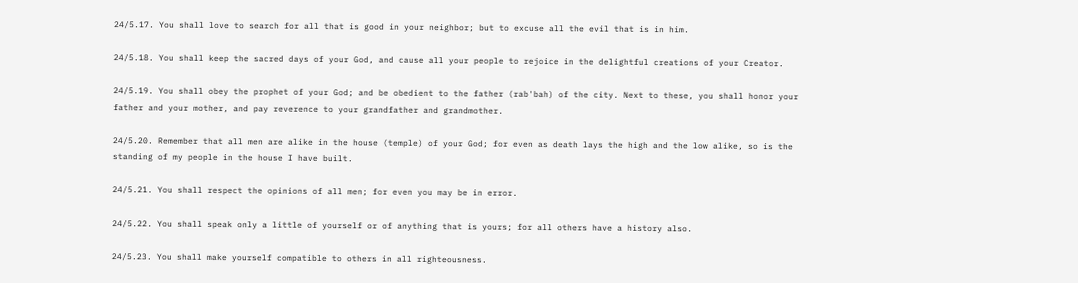24/5.17. You shall love to search for all that is good in your neighbor; but to excuse all the evil that is in him.

24/5.18. You shall keep the sacred days of your God, and cause all your people to rejoice in the delightful creations of your Creator.

24/5.19. You shall obey the prophet of your God; and be obedient to the father (rab'bah) of the city. Next to these, you shall honor your father and your mother, and pay reverence to your grandfather and grandmother.

24/5.20. Remember that all men are alike in the house (temple) of your God; for even as death lays the high and the low alike, so is the standing of my people in the house I have built.

24/5.21. You shall respect the opinions of all men; for even you may be in error.

24/5.22. You shall speak only a little of yourself or of anything that is yours; for all others have a history also.

24/5.23. You shall make yourself compatible to others in all righteousness.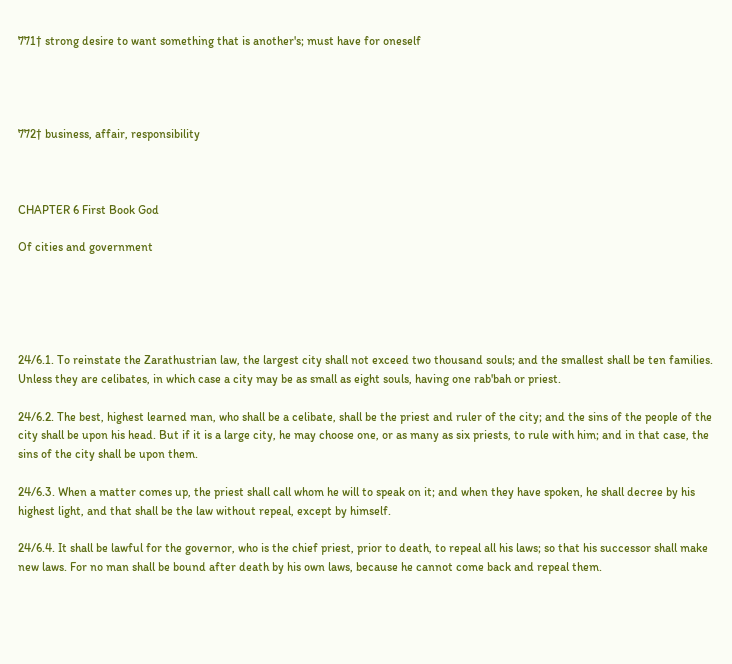771† strong desire to want something that is another's; must have for oneself




772† business, affair, responsibility



CHAPTER 6 First Book God

Of cities and government





24/6.1. To reinstate the Zarathustrian law, the largest city shall not exceed two thousand souls; and the smallest shall be ten families. Unless they are celibates, in which case a city may be as small as eight souls, having one rab'bah or priest.

24/6.2. The best, highest learned man, who shall be a celibate, shall be the priest and ruler of the city; and the sins of the people of the city shall be upon his head. But if it is a large city, he may choose one, or as many as six priests, to rule with him; and in that case, the sins of the city shall be upon them.

24/6.3. When a matter comes up, the priest shall call whom he will to speak on it; and when they have spoken, he shall decree by his highest light, and that shall be the law without repeal, except by himself.

24/6.4. It shall be lawful for the governor, who is the chief priest, prior to death, to repeal all his laws; so that his successor shall make new laws. For no man shall be bound after death by his own laws, because he cannot come back and repeal them.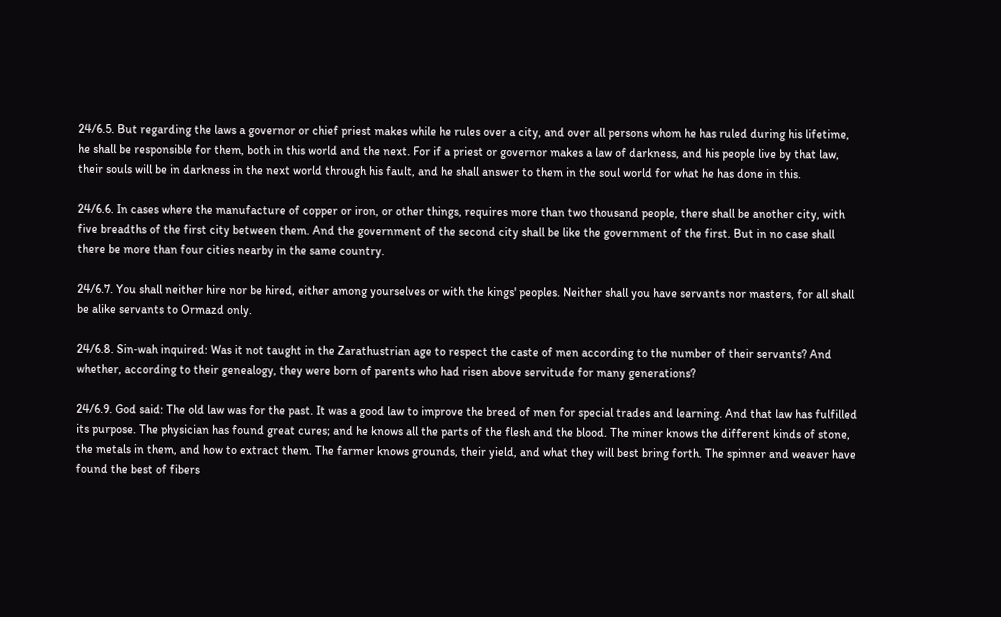24/6.5. But regarding the laws a governor or chief priest makes while he rules over a city, and over all persons whom he has ruled during his lifetime, he shall be responsible for them, both in this world and the next. For if a priest or governor makes a law of darkness, and his people live by that law, their souls will be in darkness in the next world through his fault, and he shall answer to them in the soul world for what he has done in this.

24/6.6. In cases where the manufacture of copper or iron, or other things, requires more than two thousand people, there shall be another city, with five breadths of the first city between them. And the government of the second city shall be like the government of the first. But in no case shall there be more than four cities nearby in the same country.

24/6.7. You shall neither hire nor be hired, either among yourselves or with the kings' peoples. Neither shall you have servants nor masters, for all shall be alike servants to Ormazd only.

24/6.8. Sin‑wah inquired: Was it not taught in the Zarathustrian age to respect the caste of men according to the number of their servants? And whether, according to their genealogy, they were born of parents who had risen above servitude for many generations?

24/6.9. God said: The old law was for the past. It was a good law to improve the breed of men for special trades and learning. And that law has fulfilled its purpose. The physician has found great cures; and he knows all the parts of the flesh and the blood. The miner knows the different kinds of stone, the metals in them, and how to extract them. The farmer knows grounds, their yield, and what they will best bring forth. The spinner and weaver have found the best of fibers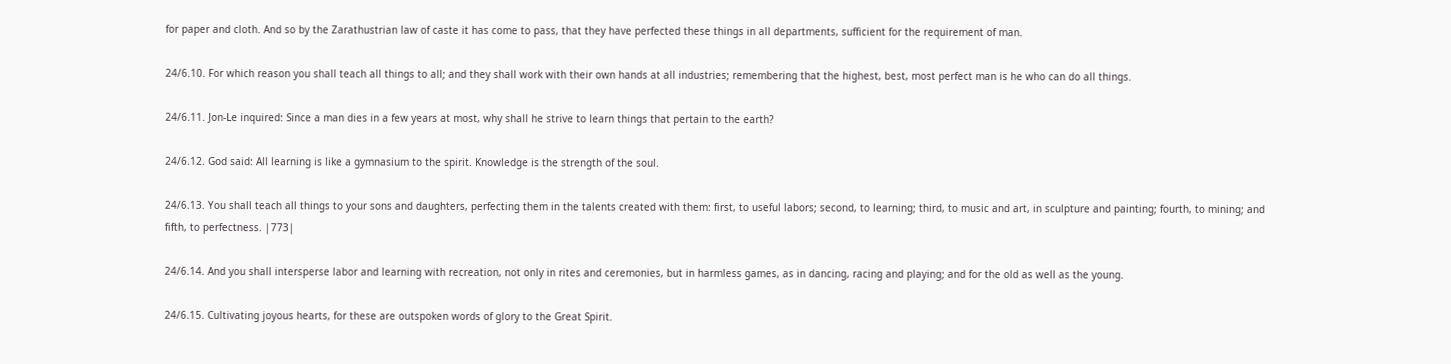for paper and cloth. And so by the Zarathustrian law of caste it has come to pass, that they have perfected these things in all departments, sufficient for the requirement of man.

24/6.10. For which reason you shall teach all things to all; and they shall work with their own hands at all industries; remembering that the highest, best, most perfect man is he who can do all things.

24/6.11. Jon‑Le inquired: Since a man dies in a few years at most, why shall he strive to learn things that pertain to the earth?

24/6.12. God said: All learning is like a gymnasium to the spirit. Knowledge is the strength of the soul.

24/6.13. You shall teach all things to your sons and daughters, perfecting them in the talents created with them: first, to useful labors; second, to learning; third, to music and art, in sculpture and painting; fourth, to mining; and fifth, to perfectness. |773|

24/6.14. And you shall intersperse labor and learning with recreation, not only in rites and ceremonies, but in harmless games, as in dancing, racing and playing; and for the old as well as the young.

24/6.15. Cultivating joyous hearts, for these are outspoken words of glory to the Great Spirit.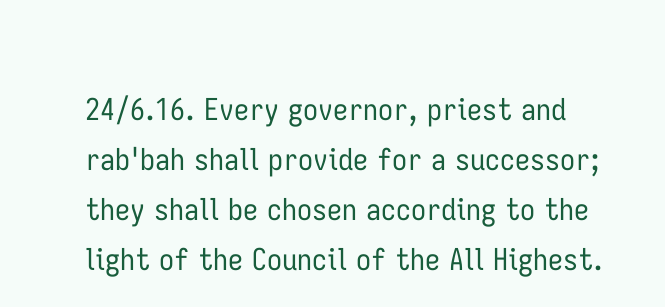24/6.16. Every governor, priest and rab'bah shall provide for a successor; they shall be chosen according to the light of the Council of the All Highest.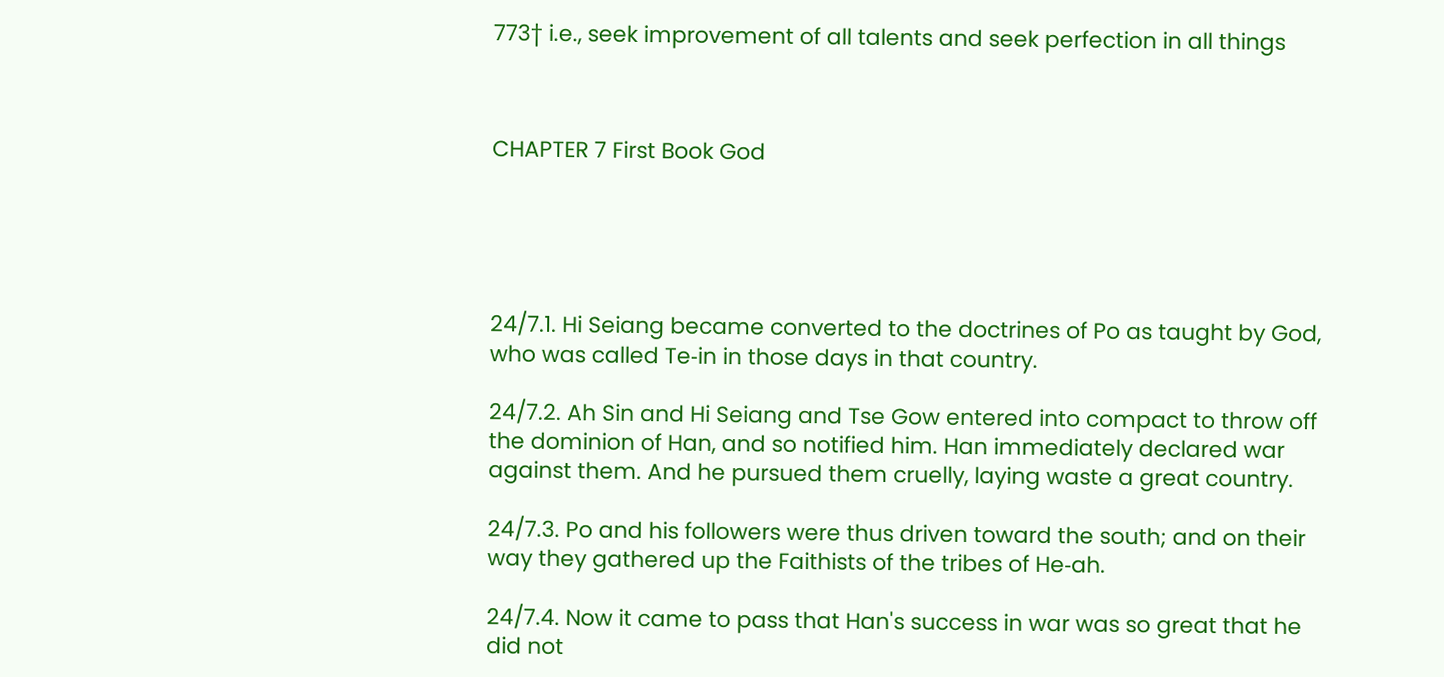773† i.e., seek improvement of all talents and seek perfection in all things



CHAPTER 7 First Book God





24/7.1. Hi Seiang became converted to the doctrines of Po as taught by God, who was called Te‑in in those days in that country.

24/7.2. Ah Sin and Hi Seiang and Tse Gow entered into compact to throw off the dominion of Han, and so notified him. Han immediately declared war against them. And he pursued them cruelly, laying waste a great country.

24/7.3. Po and his followers were thus driven toward the south; and on their way they gathered up the Faithists of the tribes of He‑ah.

24/7.4. Now it came to pass that Han's success in war was so great that he did not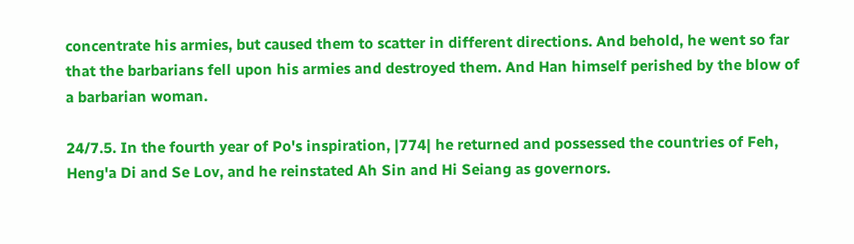concentrate his armies, but caused them to scatter in different directions. And behold, he went so far that the barbarians fell upon his armies and destroyed them. And Han himself perished by the blow of a barbarian woman.

24/7.5. In the fourth year of Po's inspiration, |774| he returned and possessed the countries of Feh, Heng'a Di and Se Lov, and he reinstated Ah Sin and Hi Seiang as governors.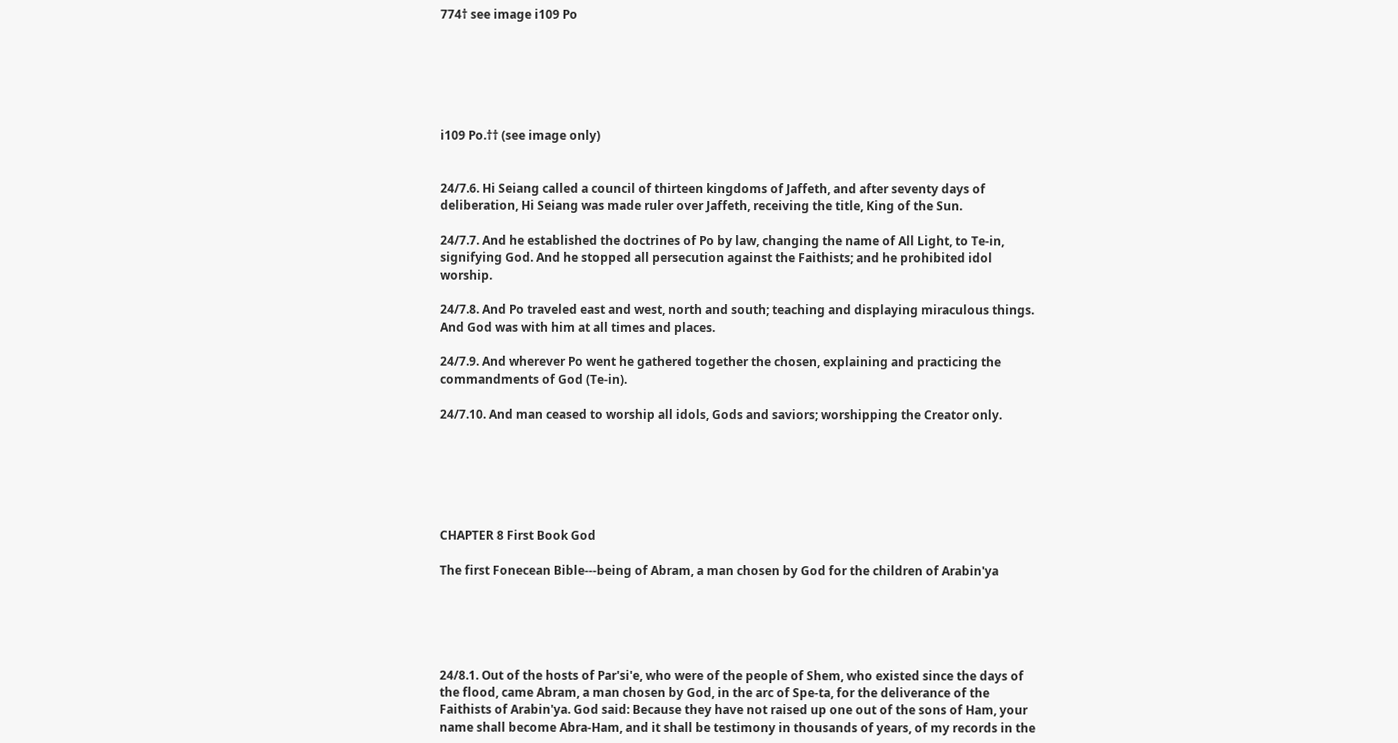774† see image i109 Po






i109 Po.†† (see image only)


24/7.6. Hi Seiang called a council of thirteen kingdoms of Jaffeth, and after seventy days of deliberation, Hi Seiang was made ruler over Jaffeth, receiving the title, King of the Sun.

24/7.7. And he established the doctrines of Po by law, changing the name of All Light, to Te‑in, signifying God. And he stopped all persecution against the Faithists; and he prohibited idol worship.

24/7.8. And Po traveled east and west, north and south; teaching and displaying miraculous things. And God was with him at all times and places.

24/7.9. And wherever Po went he gathered together the chosen, explaining and practicing the commandments of God (Te‑in).

24/7.10. And man ceased to worship all idols, Gods and saviors; worshipping the Creator only.






CHAPTER 8 First Book God

The first Fonecean Bible---being of Abram, a man chosen by God for the children of Arabin'ya





24/8.1. Out of the hosts of Par'si'e, who were of the people of Shem, who existed since the days of the flood, came Abram, a man chosen by God, in the arc of Spe‑ta, for the deliverance of the Faithists of Arabin'ya. God said: Because they have not raised up one out of the sons of Ham, your name shall become Abra‑Ham, and it shall be testimony in thousands of years, of my records in the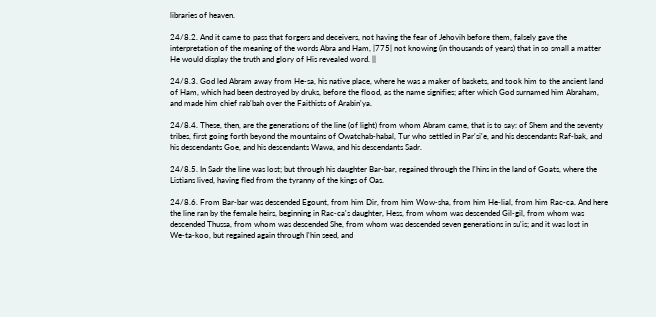libraries of heaven.

24/8.2. And it came to pass that forgers and deceivers, not having the fear of Jehovih before them, falsely gave the interpretation of the meaning of the words Abra and Ham, |775| not knowing (in thousands of years) that in so small a matter He would display the truth and glory of His revealed word. ||

24/8.3. God led Abram away from He‑sa, his native place, where he was a maker of baskets, and took him to the ancient land of Ham, which had been destroyed by druks, before the flood, as the name signifies; after which God surnamed him Abraham, and made him chief rab'bah over the Faithists of Arabin'ya.

24/8.4. These, then, are the generations of the line (of light) from whom Abram came, that is to say: of Shem and the seventy tribes, first going forth beyond the mountains of Owatchab‑habal, Tur who settled in Par'si'e, and his descendants Raf‑bak, and his descendants Goe, and his descendants Wawa, and his descendants Sadr.

24/8.5. In Sadr the line was lost; but through his daughter Bar‑bar, regained through the I'hins in the land of Goats, where the Listians lived, having fled from the tyranny of the kings of Oas.

24/8.6. From Bar‑bar was descended Egount, from him Dir, from him Wow‑sha, from him He‑lial, from him Rac‑ca. And here the line ran by the female heirs, beginning in Rac‑ca's daughter, Hess, from whom was descended Gil‑gil, from whom was descended Thussa, from whom was descended She, from whom was descended seven generations in su'is; and it was lost in We‑ta‑koo, but regained again through I'hin seed, and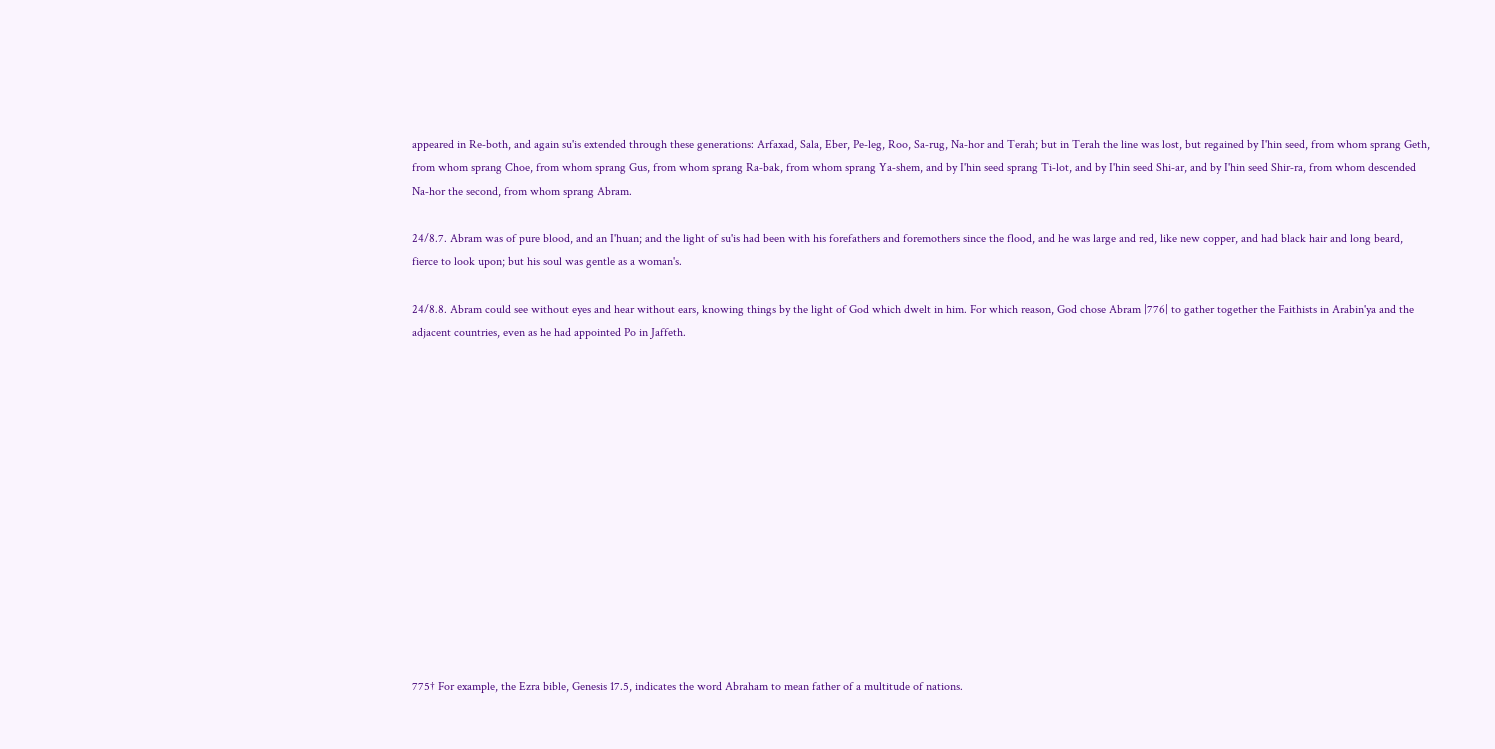appeared in Re‑both, and again su'is extended through these generations: Arfaxad, Sala, Eber, Pe‑leg, Roo, Sa‑rug, Na‑hor and Terah; but in Terah the line was lost, but regained by I'hin seed, from whom sprang Geth, from whom sprang Choe, from whom sprang Gus, from whom sprang Ra‑bak, from whom sprang Ya‑shem, and by I'hin seed sprang Ti‑lot, and by I'hin seed Shi‑ar, and by I'hin seed Shir‑ra, from whom descended Na‑hor the second, from whom sprang Abram.

24/8.7. Abram was of pure blood, and an I'huan; and the light of su'is had been with his forefathers and foremothers since the flood, and he was large and red, like new copper, and had black hair and long beard, fierce to look upon; but his soul was gentle as a woman's.

24/8.8. Abram could see without eyes and hear without ears, knowing things by the light of God which dwelt in him. For which reason, God chose Abram |776| to gather together the Faithists in Arabin'ya and the adjacent countries, even as he had appointed Po in Jaffeth.














775† For example, the Ezra bible, Genesis 17.5, indicates the word Abraham to mean father of a multitude of nations.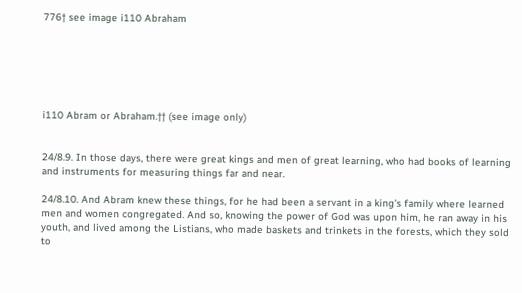776† see image i110 Abraham






i110 Abram or Abraham.†† (see image only)


24/8.9. In those days, there were great kings and men of great learning, who had books of learning and instruments for measuring things far and near.

24/8.10. And Abram knew these things, for he had been a servant in a king's family where learned men and women congregated. And so, knowing the power of God was upon him, he ran away in his youth, and lived among the Listians, who made baskets and trinkets in the forests, which they sold to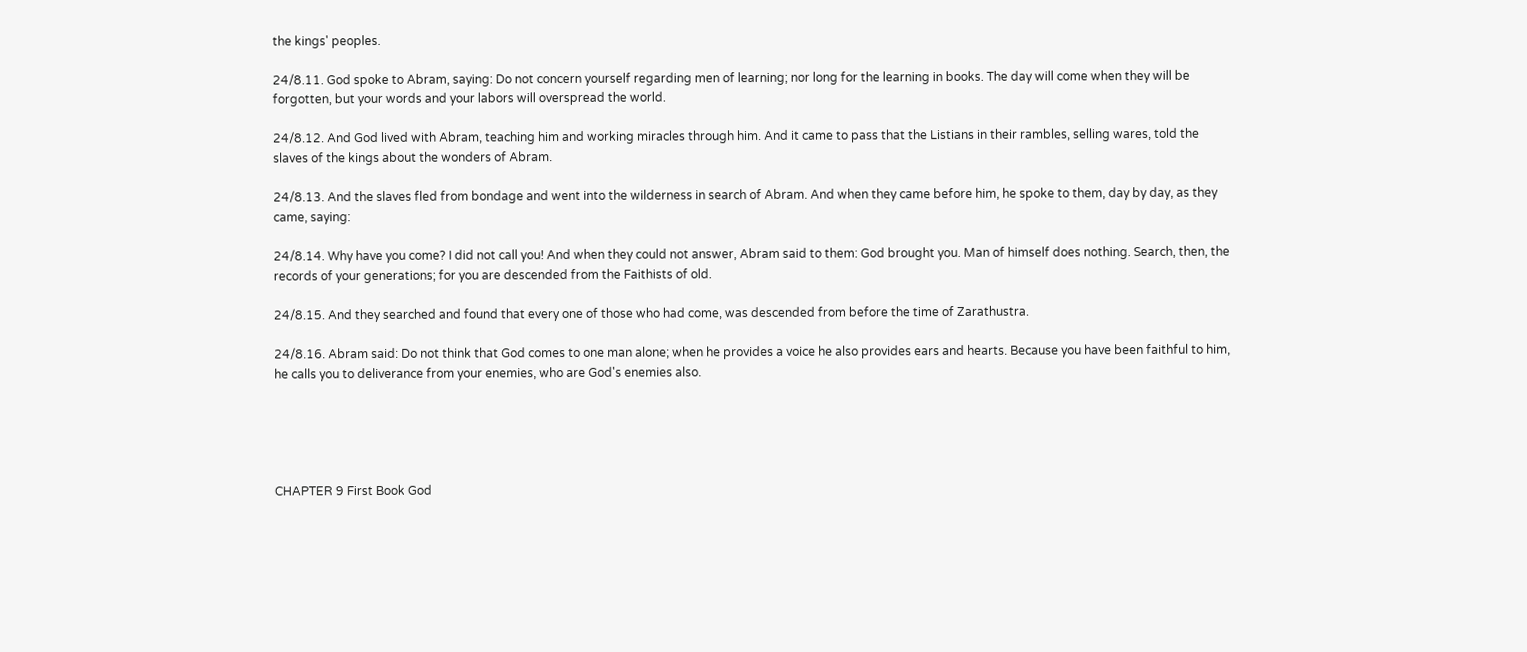the kings' peoples.

24/8.11. God spoke to Abram, saying: Do not concern yourself regarding men of learning; nor long for the learning in books. The day will come when they will be forgotten, but your words and your labors will overspread the world.

24/8.12. And God lived with Abram, teaching him and working miracles through him. And it came to pass that the Listians in their rambles, selling wares, told the slaves of the kings about the wonders of Abram.

24/8.13. And the slaves fled from bondage and went into the wilderness in search of Abram. And when they came before him, he spoke to them, day by day, as they came, saying:

24/8.14. Why have you come? I did not call you! And when they could not answer, Abram said to them: God brought you. Man of himself does nothing. Search, then, the records of your generations; for you are descended from the Faithists of old.

24/8.15. And they searched and found that every one of those who had come, was descended from before the time of Zarathustra.

24/8.16. Abram said: Do not think that God comes to one man alone; when he provides a voice he also provides ears and hearts. Because you have been faithful to him, he calls you to deliverance from your enemies, who are God's enemies also.





CHAPTER 9 First Book God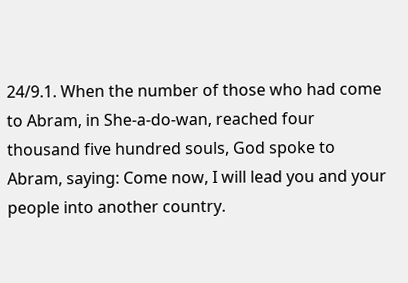24/9.1. When the number of those who had come to Abram, in She‑a‑do‑wan, reached four thousand five hundred souls, God spoke to Abram, saying: Come now, I will lead you and your people into another country.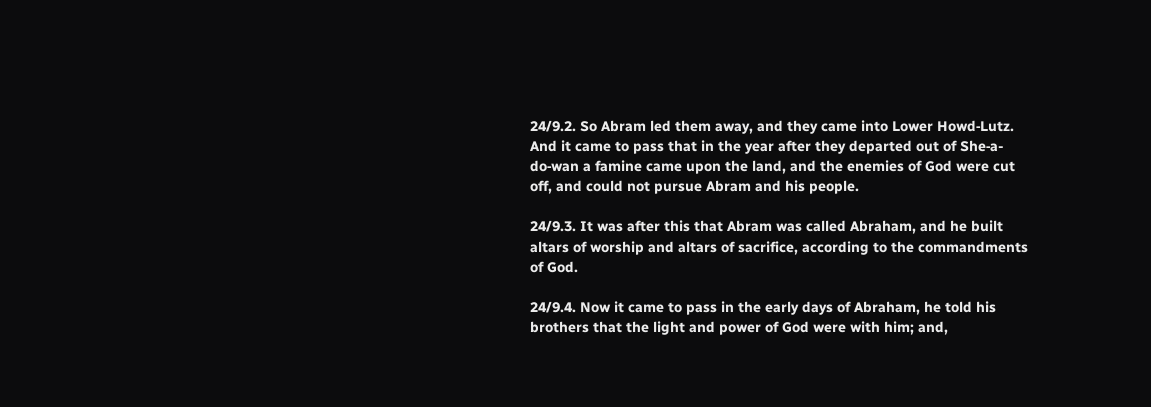24/9.2. So Abram led them away, and they came into Lower Howd‑Lutz. And it came to pass that in the year after they departed out of She‑a-do‑wan a famine came upon the land, and the enemies of God were cut off, and could not pursue Abram and his people.

24/9.3. It was after this that Abram was called Abraham, and he built altars of worship and altars of sacrifice, according to the commandments of God.

24/9.4. Now it came to pass in the early days of Abraham, he told his brothers that the light and power of God were with him; and,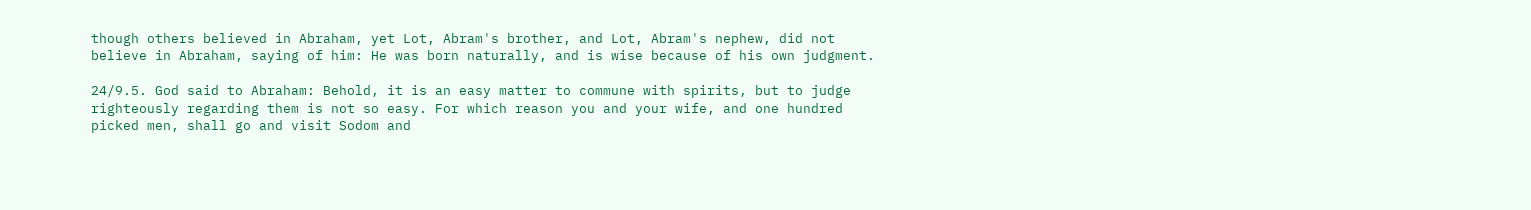though others believed in Abraham, yet Lot, Abram's brother, and Lot, Abram's nephew, did not believe in Abraham, saying of him: He was born naturally, and is wise because of his own judgment.

24/9.5. God said to Abraham: Behold, it is an easy matter to commune with spirits, but to judge righteously regarding them is not so easy. For which reason you and your wife, and one hundred picked men, shall go and visit Sodom and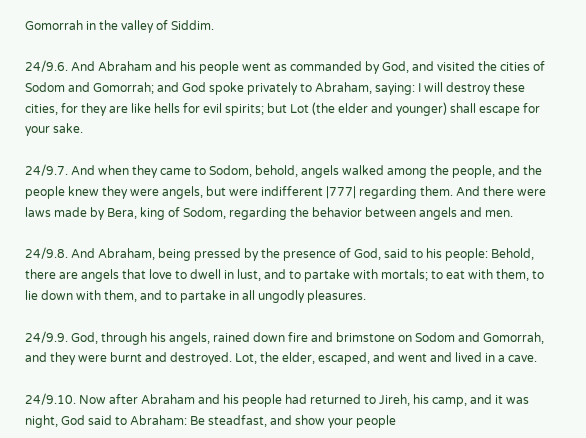Gomorrah in the valley of Siddim.

24/9.6. And Abraham and his people went as commanded by God, and visited the cities of Sodom and Gomorrah; and God spoke privately to Abraham, saying: I will destroy these cities, for they are like hells for evil spirits; but Lot (the elder and younger) shall escape for your sake.

24/9.7. And when they came to Sodom, behold, angels walked among the people, and the people knew they were angels, but were indifferent |777| regarding them. And there were laws made by Bera, king of Sodom, regarding the behavior between angels and men.

24/9.8. And Abraham, being pressed by the presence of God, said to his people: Behold, there are angels that love to dwell in lust, and to partake with mortals; to eat with them, to lie down with them, and to partake in all ungodly pleasures.

24/9.9. God, through his angels, rained down fire and brimstone on Sodom and Gomorrah, and they were burnt and destroyed. Lot, the elder, escaped, and went and lived in a cave.

24/9.10. Now after Abraham and his people had returned to Jireh, his camp, and it was night, God said to Abraham: Be steadfast, and show your people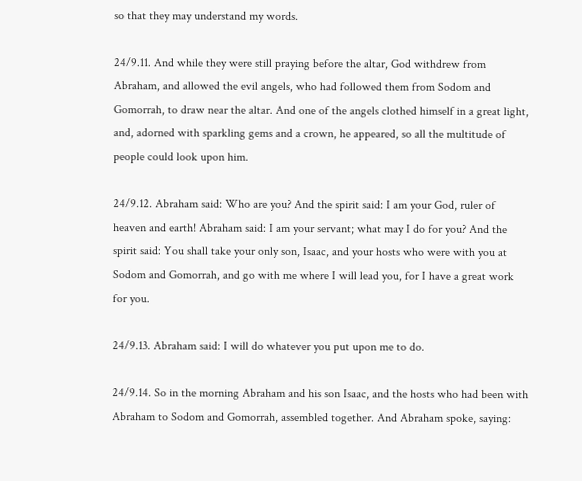so that they may understand my words.

24/9.11. And while they were still praying before the altar, God withdrew from Abraham, and allowed the evil angels, who had followed them from Sodom and Gomorrah, to draw near the altar. And one of the angels clothed himself in a great light, and, adorned with sparkling gems and a crown, he appeared, so all the multitude of people could look upon him.

24/9.12. Abraham said: Who are you? And the spirit said: I am your God, ruler of heaven and earth! Abraham said: I am your servant; what may I do for you? And the spirit said: You shall take your only son, Isaac, and your hosts who were with you at Sodom and Gomorrah, and go with me where I will lead you, for I have a great work for you.

24/9.13. Abraham said: I will do whatever you put upon me to do.

24/9.14. So in the morning Abraham and his son Isaac, and the hosts who had been with Abraham to Sodom and Gomorrah, assembled together. And Abraham spoke, saying: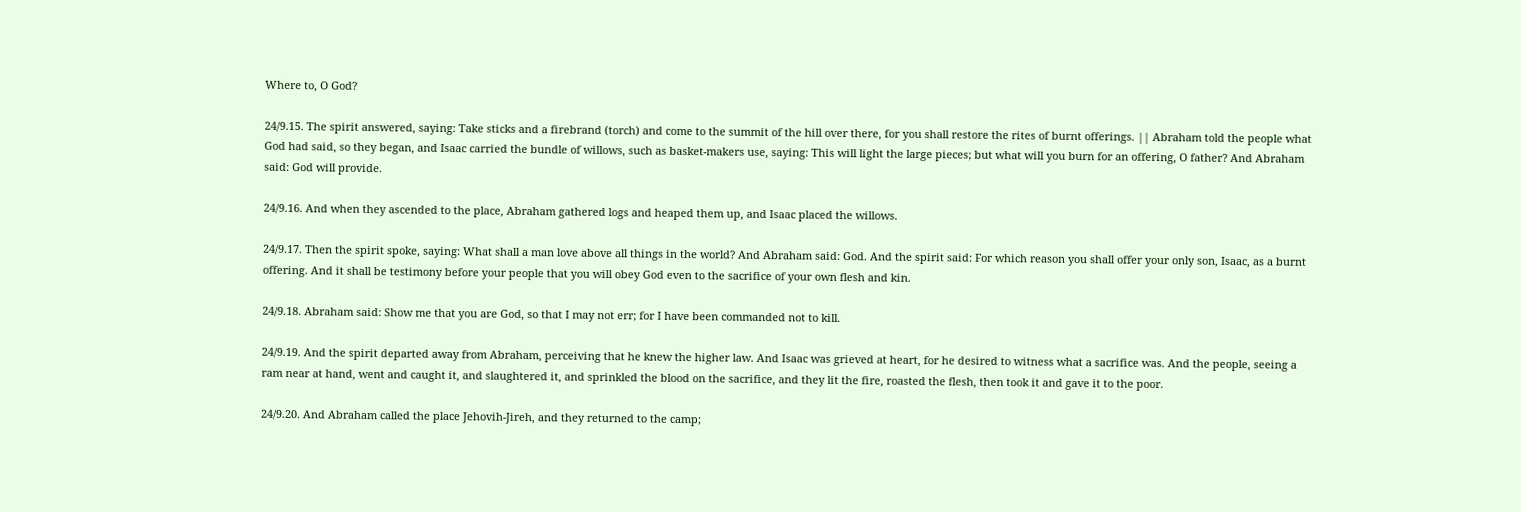Where to, O God?

24/9.15. The spirit answered, saying: Take sticks and a firebrand (torch) and come to the summit of the hill over there, for you shall restore the rites of burnt offerings. || Abraham told the people what God had said, so they began, and Isaac carried the bundle of willows, such as basket‑makers use, saying: This will light the large pieces; but what will you burn for an offering, O father? And Abraham said: God will provide.

24/9.16. And when they ascended to the place, Abraham gathered logs and heaped them up, and Isaac placed the willows.

24/9.17. Then the spirit spoke, saying: What shall a man love above all things in the world? And Abraham said: God. And the spirit said: For which reason you shall offer your only son, Isaac, as a burnt offering. And it shall be testimony before your people that you will obey God even to the sacrifice of your own flesh and kin.

24/9.18. Abraham said: Show me that you are God, so that I may not err; for I have been commanded not to kill.

24/9.19. And the spirit departed away from Abraham, perceiving that he knew the higher law. And Isaac was grieved at heart, for he desired to witness what a sacrifice was. And the people, seeing a ram near at hand, went and caught it, and slaughtered it, and sprinkled the blood on the sacrifice, and they lit the fire, roasted the flesh, then took it and gave it to the poor.

24/9.20. And Abraham called the place Jehovih‑Jireh, and they returned to the camp;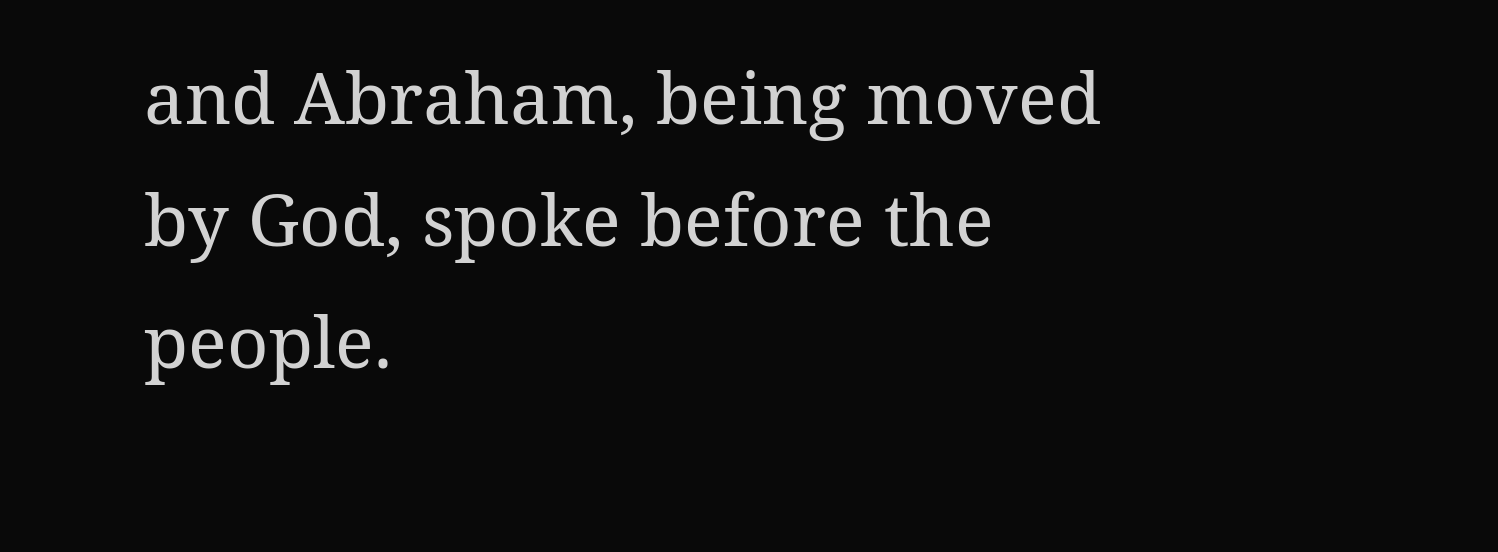and Abraham, being moved by God, spoke before the people.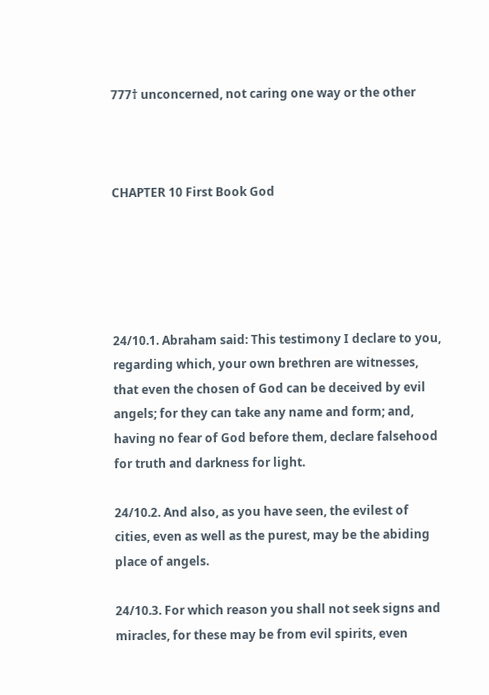777† unconcerned, not caring one way or the other



CHAPTER 10 First Book God





24/10.1. Abraham said: This testimony I declare to you, regarding which, your own brethren are witnesses, that even the chosen of God can be deceived by evil angels; for they can take any name and form; and, having no fear of God before them, declare falsehood for truth and darkness for light.

24/10.2. And also, as you have seen, the evilest of cities, even as well as the purest, may be the abiding place of angels.

24/10.3. For which reason you shall not seek signs and miracles, for these may be from evil spirits, even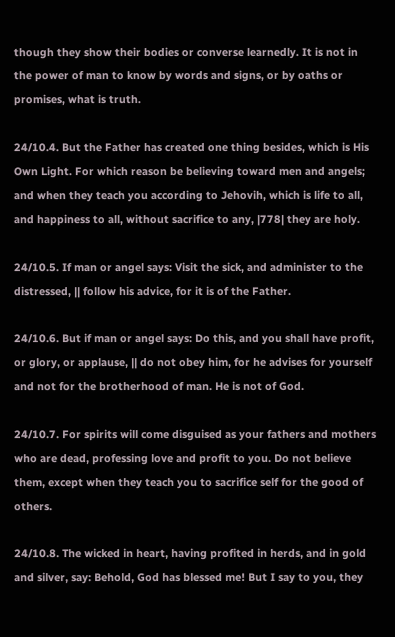though they show their bodies or converse learnedly. It is not in the power of man to know by words and signs, or by oaths or promises, what is truth.

24/10.4. But the Father has created one thing besides, which is His Own Light. For which reason be believing toward men and angels; and when they teach you according to Jehovih, which is life to all, and happiness to all, without sacrifice to any, |778| they are holy.

24/10.5. If man or angel says: Visit the sick, and administer to the distressed, || follow his advice, for it is of the Father.

24/10.6. But if man or angel says: Do this, and you shall have profit, or glory, or applause, || do not obey him, for he advises for yourself and not for the brotherhood of man. He is not of God.

24/10.7. For spirits will come disguised as your fathers and mothers who are dead, professing love and profit to you. Do not believe them, except when they teach you to sacrifice self for the good of others.

24/10.8. The wicked in heart, having profited in herds, and in gold and silver, say: Behold, God has blessed me! But I say to you, they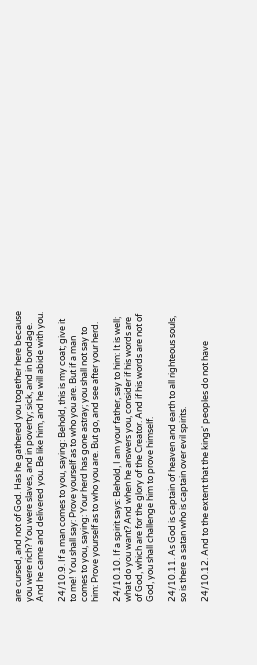are cursed, and not of God. Has he gathered you together here because you were rich? You were slaves, and in poverty; sick, and in bondage. And he came and delivered you. Be like him, and he will abide with you.

24/10.9. If a man comes to you, saying: Behold, this is my coat; give it to me! You shall say: Prove yourself as to who you are. But if a man comes to you, saying: Your herd has gone astray; you shall not say to him: Prove yourself as to who you are. But go, and see after your herd.

24/10.10. If a spirit says: Behold, I am your father, say to him: It is well; what do you want? And when he answers you, consider if his words are of God, which are for the glory of the Creator. And if his words are not of God, you shall challenge him to prove himself.

24/10.11. As God is captain of heaven and earth to all righteous souls, so is there a satan who is captain over evil spirits.

24/10.12. And to the extent that the kings' peoples do not have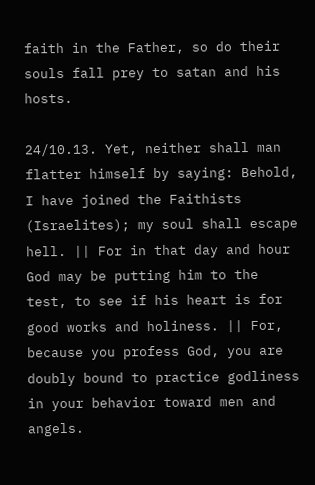faith in the Father, so do their souls fall prey to satan and his hosts.

24/10.13. Yet, neither shall man flatter himself by saying: Behold, I have joined the Faithists (Israelites); my soul shall escape hell. || For in that day and hour God may be putting him to the test, to see if his heart is for good works and holiness. || For, because you profess God, you are doubly bound to practice godliness in your behavior toward men and angels.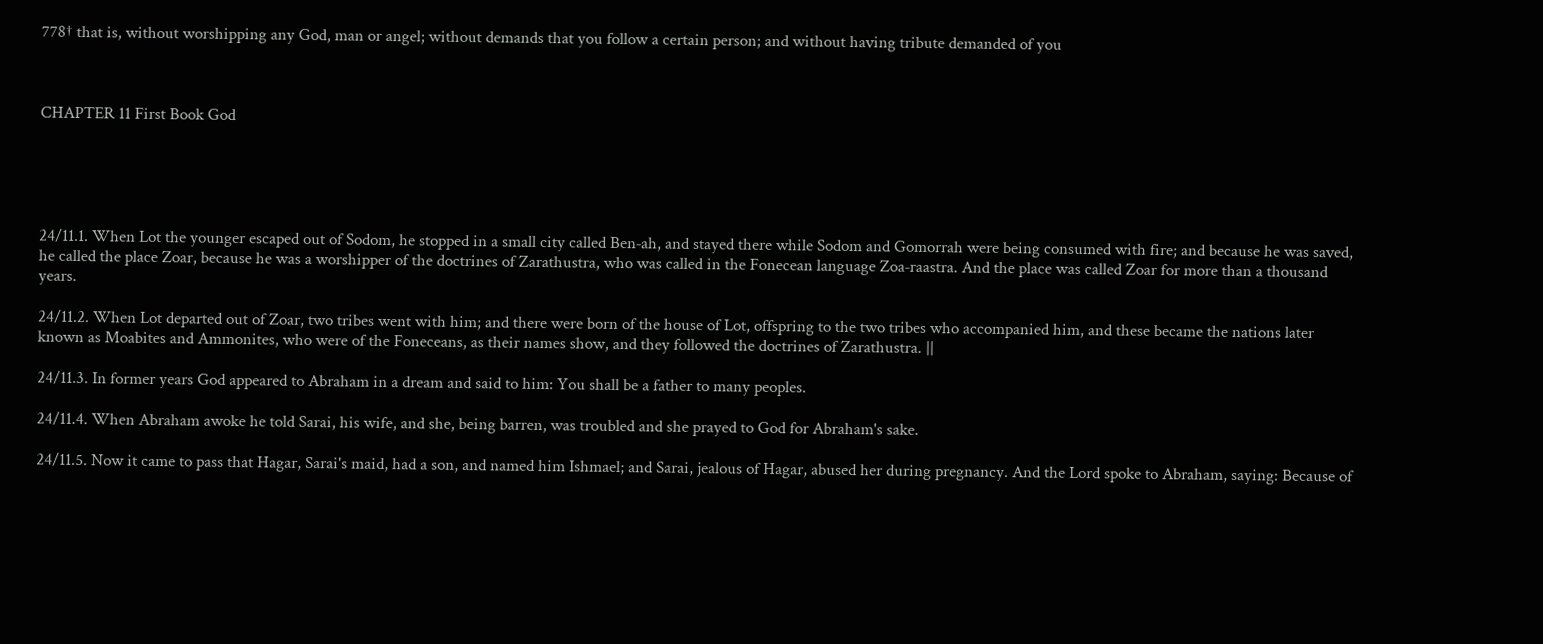778† that is, without worshipping any God, man or angel; without demands that you follow a certain person; and without having tribute demanded of you



CHAPTER 11 First Book God





24/11.1. When Lot the younger escaped out of Sodom, he stopped in a small city called Ben‑ah, and stayed there while Sodom and Gomorrah were being consumed with fire; and because he was saved, he called the place Zoar, because he was a worshipper of the doctrines of Zarathustra, who was called in the Fonecean language Zoa‑raastra. And the place was called Zoar for more than a thousand years.

24/11.2. When Lot departed out of Zoar, two tribes went with him; and there were born of the house of Lot, offspring to the two tribes who accompanied him, and these became the nations later known as Moabites and Ammonites, who were of the Foneceans, as their names show, and they followed the doctrines of Zarathustra. ||

24/11.3. In former years God appeared to Abraham in a dream and said to him: You shall be a father to many peoples.

24/11.4. When Abraham awoke he told Sarai, his wife, and she, being barren, was troubled and she prayed to God for Abraham's sake.

24/11.5. Now it came to pass that Hagar, Sarai's maid, had a son, and named him Ishmael; and Sarai, jealous of Hagar, abused her during pregnancy. And the Lord spoke to Abraham, saying: Because of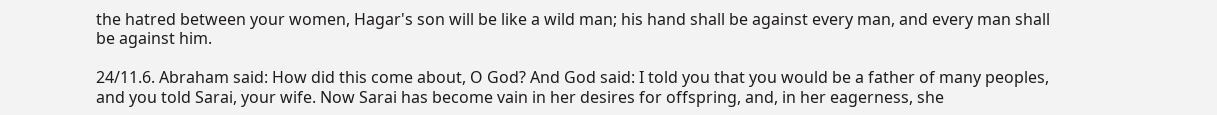the hatred between your women, Hagar's son will be like a wild man; his hand shall be against every man, and every man shall be against him.

24/11.6. Abraham said: How did this come about, O God? And God said: I told you that you would be a father of many peoples, and you told Sarai, your wife. Now Sarai has become vain in her desires for offspring, and, in her eagerness, she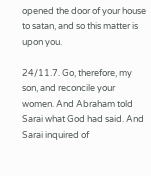opened the door of your house to satan, and so this matter is upon you.

24/11.7. Go, therefore, my son, and reconcile your women. And Abraham told Sarai what God had said. And Sarai inquired of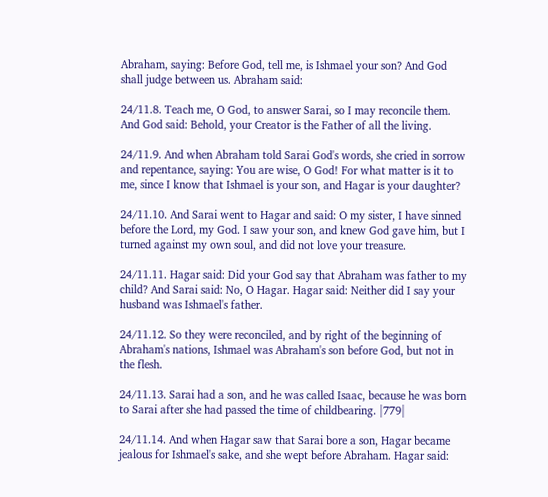Abraham, saying: Before God, tell me, is Ishmael your son? And God shall judge between us. Abraham said:

24/11.8. Teach me, O God, to answer Sarai, so I may reconcile them. And God said: Behold, your Creator is the Father of all the living.

24/11.9. And when Abraham told Sarai God's words, she cried in sorrow and repentance, saying: You are wise, O God! For what matter is it to me, since I know that Ishmael is your son, and Hagar is your daughter?

24/11.10. And Sarai went to Hagar and said: O my sister, I have sinned before the Lord, my God. I saw your son, and knew God gave him, but I turned against my own soul, and did not love your treasure.

24/11.11. Hagar said: Did your God say that Abraham was father to my child? And Sarai said: No, O Hagar. Hagar said: Neither did I say your husband was Ishmael's father.

24/11.12. So they were reconciled, and by right of the beginning of Abraham's nations, Ishmael was Abraham's son before God, but not in the flesh.

24/11.13. Sarai had a son, and he was called Isaac, because he was born to Sarai after she had passed the time of childbearing. |779|

24/11.14. And when Hagar saw that Sarai bore a son, Hagar became jealous for Ishmael's sake, and she wept before Abraham. Hagar said: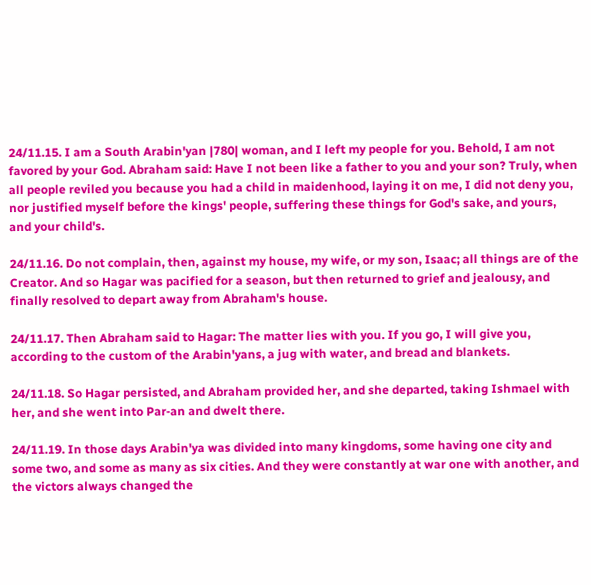24/11.15. I am a South Arabin'yan |780| woman, and I left my people for you. Behold, I am not favored by your God. Abraham said: Have I not been like a father to you and your son? Truly, when all people reviled you because you had a child in maidenhood, laying it on me, I did not deny you, nor justified myself before the kings' people, suffering these things for God's sake, and yours, and your child's.

24/11.16. Do not complain, then, against my house, my wife, or my son, Isaac; all things are of the Creator. And so Hagar was pacified for a season, but then returned to grief and jealousy, and finally resolved to depart away from Abraham's house.

24/11.17. Then Abraham said to Hagar: The matter lies with you. If you go, I will give you, according to the custom of the Arabin'yans, a jug with water, and bread and blankets.

24/11.18. So Hagar persisted, and Abraham provided her, and she departed, taking Ishmael with her, and she went into Par‑an and dwelt there.

24/11.19. In those days Arabin'ya was divided into many kingdoms, some having one city and some two, and some as many as six cities. And they were constantly at war one with another, and the victors always changed the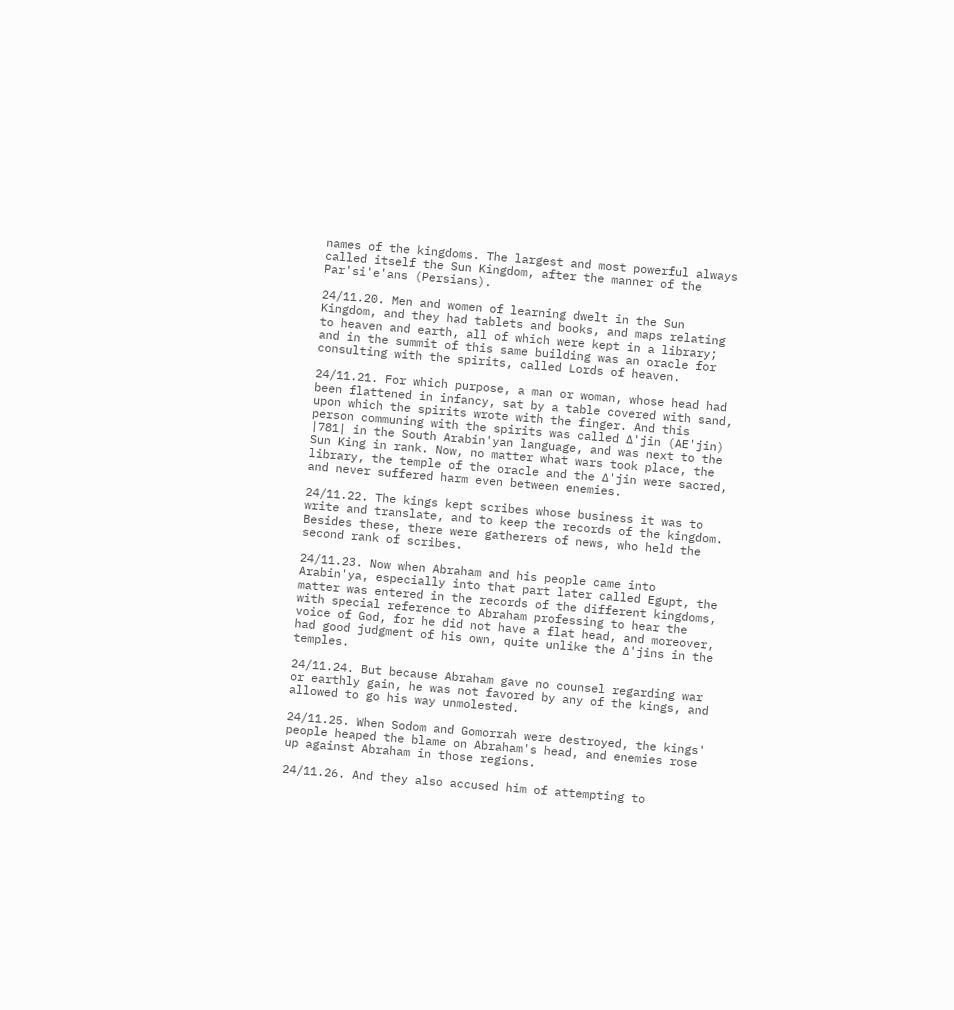names of the kingdoms. The largest and most powerful always called itself the Sun Kingdom, after the manner of the Par'si'e'ans (Persians).

24/11.20. Men and women of learning dwelt in the Sun Kingdom, and they had tablets and books, and maps relating to heaven and earth, all of which were kept in a library; and in the summit of this same building was an oracle for consulting with the spirits, called Lords of heaven.

24/11.21. For which purpose, a man or woman, whose head had been flattened in infancy, sat by a table covered with sand, upon which the spirits wrote with the finger. And this person communing with the spirits was called ∆'jin (AE'jin) |781| in the South Arabin'yan language, and was next to the Sun King in rank. Now, no matter what wars took place, the library, the temple of the oracle and the ∆'jin were sacred, and never suffered harm even between enemies.

24/11.22. The kings kept scribes whose business it was to write and translate, and to keep the records of the kingdom. Besides these, there were gatherers of news, who held the second rank of scribes.

24/11.23. Now when Abraham and his people came into Arabin'ya, especially into that part later called Egupt, the matter was entered in the records of the different kingdoms, with special reference to Abraham professing to hear the voice of God, for he did not have a flat head, and moreover, had good judgment of his own, quite unlike the ∆'jins in the temples.

24/11.24. But because Abraham gave no counsel regarding war or earthly gain, he was not favored by any of the kings, and allowed to go his way unmolested.

24/11.25. When Sodom and Gomorrah were destroyed, the kings' people heaped the blame on Abraham's head, and enemies rose up against Abraham in those regions.

24/11.26. And they also accused him of attempting to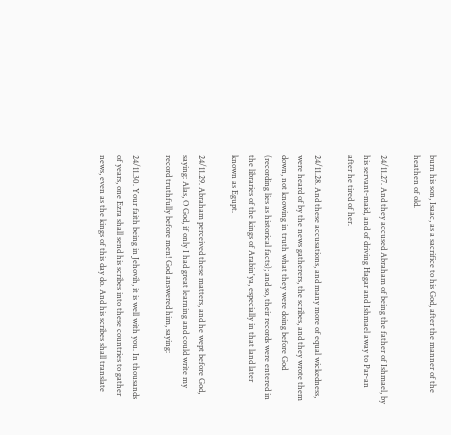burn his son, Isaac, as a sacrifice to his God, after the manner of the heathen of old.

24/11.27. And they accused Abraham of being the father of Ishmael, by his servant‑maid, and of driving Hagar and Ishmael away to Par‑an after he tired of her.

24/11.28. And these accusations, and many more of equal wickedness, were heard of by the news gatherers, the scribes, and they wrote them down, not knowing in truth what they were doing before God (recording lies as historical facts); and so, their records were entered in the libraries of the kings of Arabin'ya, especially in that land later known as Egupt.

24/11.29. Abraham perceived these matters, and he wept before God, saying: Alas, O God, if only I had great learning and could write my record truthfully before men! God answered him, saying:

24/11.30. Your faith being in Jehovih, it is well with you. In thousands of years, one Ezra shall send his scribes into these countries to gather news, even as the kings of this day do. And his scribes shall translate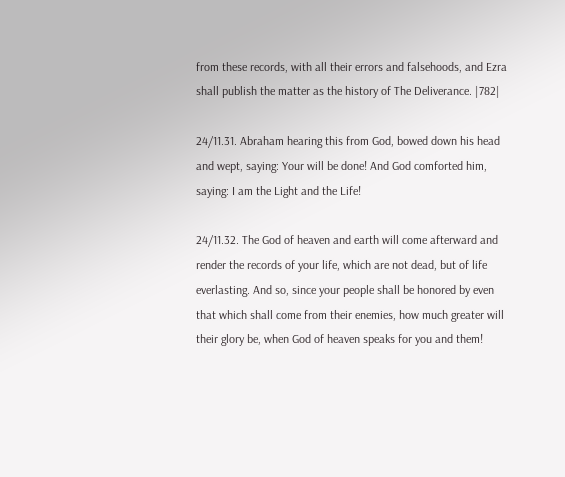from these records, with all their errors and falsehoods, and Ezra shall publish the matter as the history of The Deliverance. |782|

24/11.31. Abraham hearing this from God, bowed down his head and wept, saying: Your will be done! And God comforted him, saying: I am the Light and the Life!

24/11.32. The God of heaven and earth will come afterward and render the records of your life, which are not dead, but of life everlasting. And so, since your people shall be honored by even that which shall come from their enemies, how much greater will their glory be, when God of heaven speaks for you and them!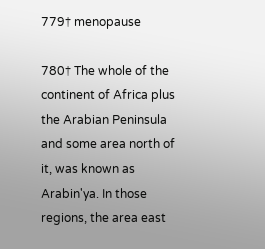779† menopause

780† The whole of the continent of Africa plus the Arabian Peninsula and some area north of it, was known as Arabin'ya. In those regions, the area east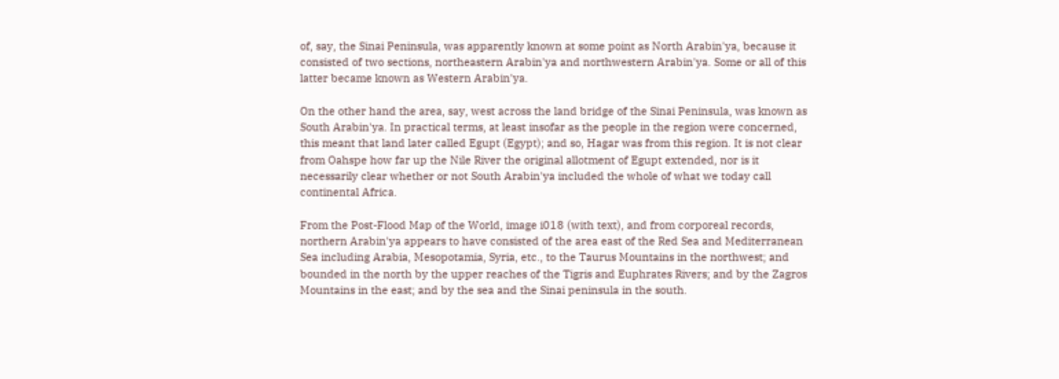of, say, the Sinai Peninsula, was apparently known at some point as North Arabin'ya, because it consisted of two sections, northeastern Arabin'ya and northwestern Arabin'ya. Some or all of this latter became known as Western Arabin'ya.

On the other hand the area, say, west across the land bridge of the Sinai Peninsula, was known as South Arabin'ya. In practical terms, at least insofar as the people in the region were concerned, this meant that land later called Egupt (Egypt); and so, Hagar was from this region. It is not clear from Oahspe how far up the Nile River the original allotment of Egupt extended, nor is it necessarily clear whether or not South Arabin'ya included the whole of what we today call continental Africa.

From the Post-Flood Map of the World, image i018 (with text), and from corporeal records, northern Arabin'ya appears to have consisted of the area east of the Red Sea and Mediterranean Sea including Arabia, Mesopotamia, Syria, etc., to the Taurus Mountains in the northwest; and bounded in the north by the upper reaches of the Tigris and Euphrates Rivers; and by the Zagros Mountains in the east; and by the sea and the Sinai peninsula in the south.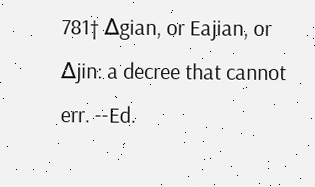781† ∆gian, or Eajian, or ∆jin: a decree that cannot err. --Ed.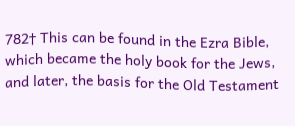782† This can be found in the Ezra Bible, which became the holy book for the Jews, and later, the basis for the Old Testament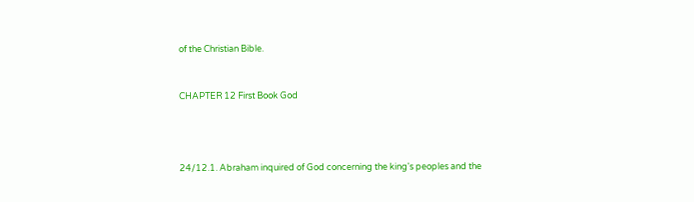of the Christian Bible.



CHAPTER 12 First Book God





24/12.1. Abraham inquired of God concerning the king's peoples and the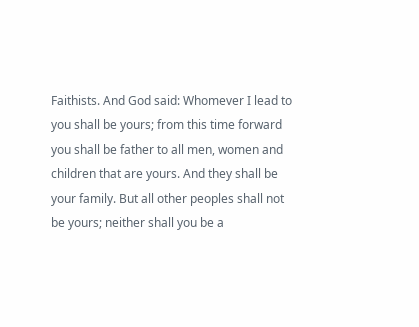Faithists. And God said: Whomever I lead to you shall be yours; from this time forward you shall be father to all men, women and children that are yours. And they shall be your family. But all other peoples shall not be yours; neither shall you be a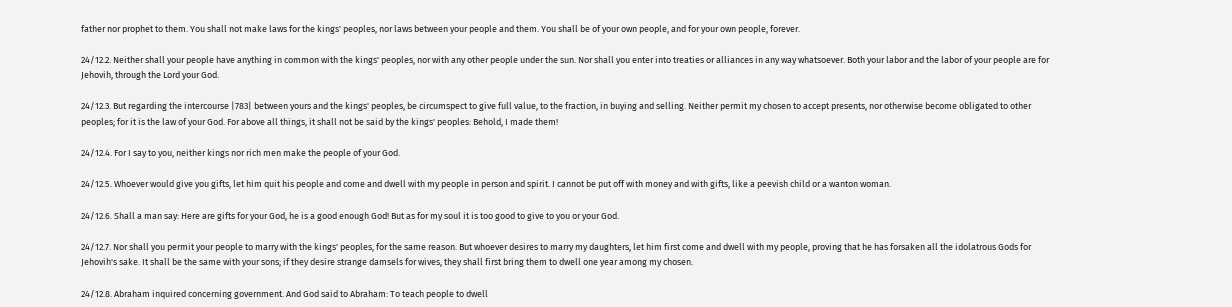father nor prophet to them. You shall not make laws for the kings' peoples, nor laws between your people and them. You shall be of your own people, and for your own people, forever.

24/12.2. Neither shall your people have anything in common with the kings' peoples, nor with any other people under the sun. Nor shall you enter into treaties or alliances in any way whatsoever. Both your labor and the labor of your people are for Jehovih, through the Lord your God.

24/12.3. But regarding the intercourse |783| between yours and the kings' peoples, be circumspect to give full value, to the fraction, in buying and selling. Neither permit my chosen to accept presents, nor otherwise become obligated to other peoples; for it is the law of your God. For above all things, it shall not be said by the kings' peoples: Behold, I made them!

24/12.4. For I say to you, neither kings nor rich men make the people of your God.

24/12.5. Whoever would give you gifts, let him quit his people and come and dwell with my people in person and spirit. I cannot be put off with money and with gifts, like a peevish child or a wanton woman.

24/12.6. Shall a man say: Here are gifts for your God, he is a good enough God! But as for my soul it is too good to give to you or your God.

24/12.7. Nor shall you permit your people to marry with the kings' peoples, for the same reason. But whoever desires to marry my daughters, let him first come and dwell with my people, proving that he has forsaken all the idolatrous Gods for Jehovih's sake. It shall be the same with your sons; if they desire strange damsels for wives, they shall first bring them to dwell one year among my chosen.

24/12.8. Abraham inquired concerning government. And God said to Abraham: To teach people to dwell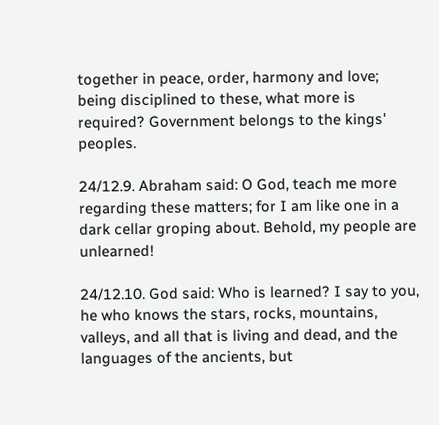together in peace, order, harmony and love; being disciplined to these, what more is required? Government belongs to the kings' peoples.

24/12.9. Abraham said: O God, teach me more regarding these matters; for I am like one in a dark cellar groping about. Behold, my people are unlearned!

24/12.10. God said: Who is learned? I say to you, he who knows the stars, rocks, mountains, valleys, and all that is living and dead, and the languages of the ancients, but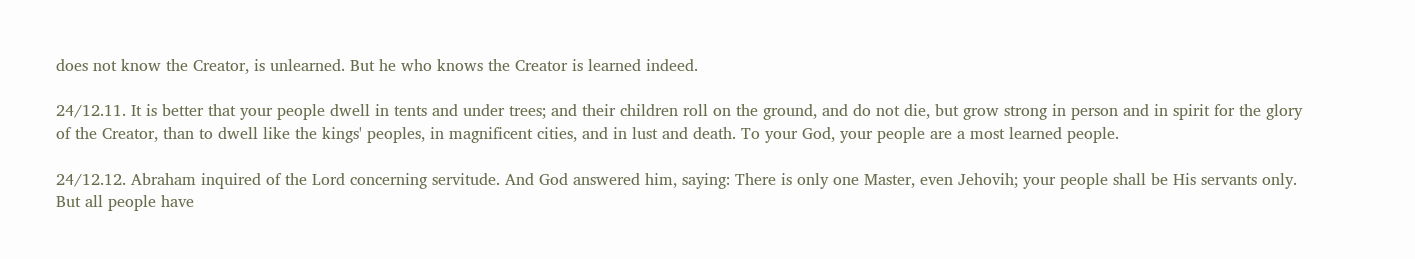does not know the Creator, is unlearned. But he who knows the Creator is learned indeed.

24/12.11. It is better that your people dwell in tents and under trees; and their children roll on the ground, and do not die, but grow strong in person and in spirit for the glory of the Creator, than to dwell like the kings' peoples, in magnificent cities, and in lust and death. To your God, your people are a most learned people.

24/12.12. Abraham inquired of the Lord concerning servitude. And God answered him, saying: There is only one Master, even Jehovih; your people shall be His servants only. But all people have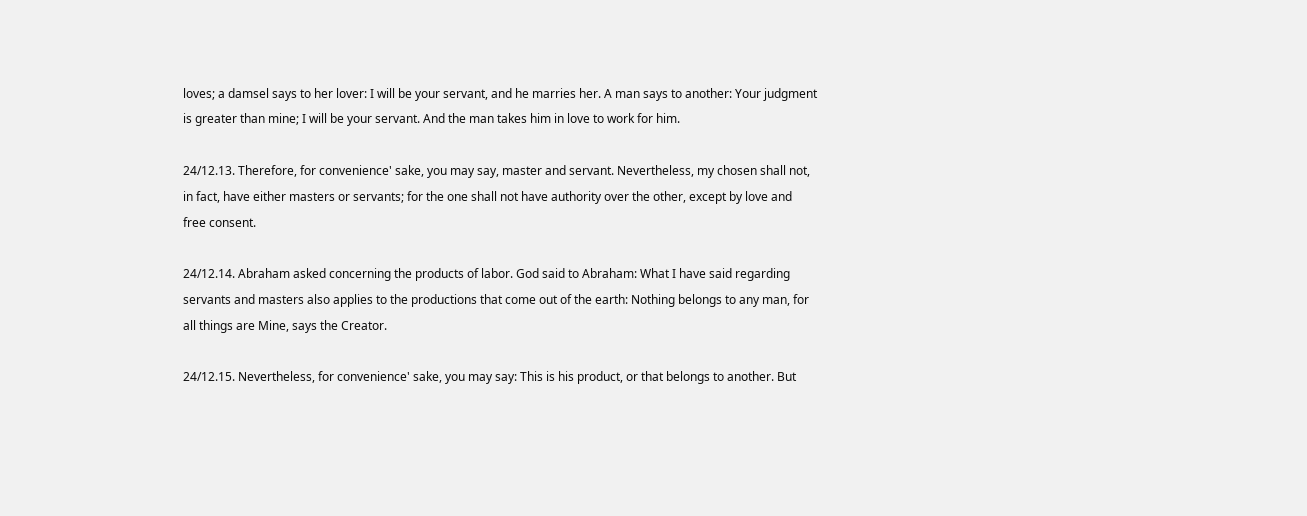loves; a damsel says to her lover: I will be your servant, and he marries her. A man says to another: Your judgment is greater than mine; I will be your servant. And the man takes him in love to work for him.

24/12.13. Therefore, for convenience' sake, you may say, master and servant. Nevertheless, my chosen shall not, in fact, have either masters or servants; for the one shall not have authority over the other, except by love and free consent.

24/12.14. Abraham asked concerning the products of labor. God said to Abraham: What I have said regarding servants and masters also applies to the productions that come out of the earth: Nothing belongs to any man, for all things are Mine, says the Creator.

24/12.15. Nevertheless, for convenience' sake, you may say: This is his product, or that belongs to another. But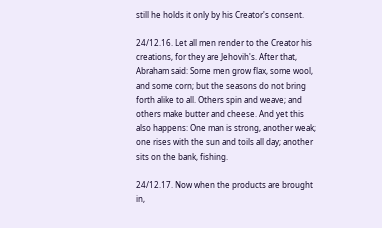still he holds it only by his Creator's consent.

24/12.16. Let all men render to the Creator his creations, for they are Jehovih's. After that, Abraham said: Some men grow flax, some wool, and some corn; but the seasons do not bring forth alike to all. Others spin and weave; and others make butter and cheese. And yet this also happens: One man is strong, another weak; one rises with the sun and toils all day; another sits on the bank, fishing.

24/12.17. Now when the products are brought in,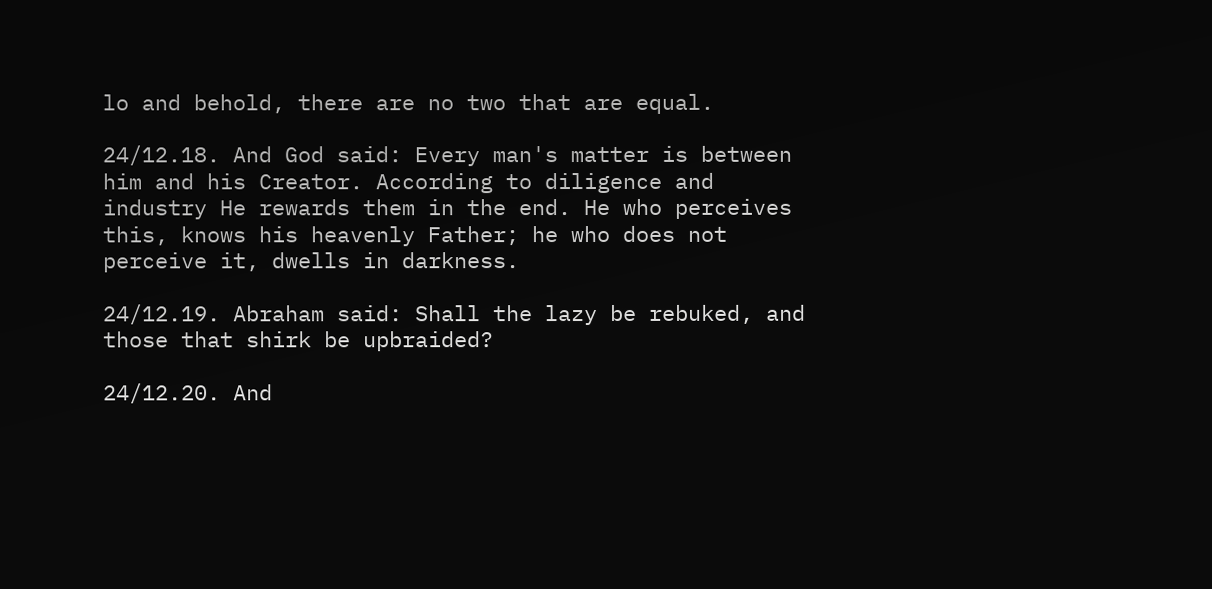lo and behold, there are no two that are equal.

24/12.18. And God said: Every man's matter is between him and his Creator. According to diligence and industry He rewards them in the end. He who perceives this, knows his heavenly Father; he who does not perceive it, dwells in darkness.

24/12.19. Abraham said: Shall the lazy be rebuked, and those that shirk be upbraided?

24/12.20. And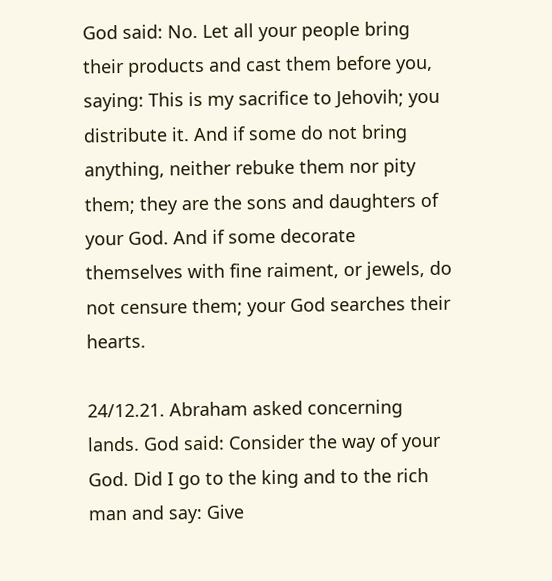God said: No. Let all your people bring their products and cast them before you, saying: This is my sacrifice to Jehovih; you distribute it. And if some do not bring anything, neither rebuke them nor pity them; they are the sons and daughters of your God. And if some decorate themselves with fine raiment, or jewels, do not censure them; your God searches their hearts.

24/12.21. Abraham asked concerning lands. God said: Consider the way of your God. Did I go to the king and to the rich man and say: Give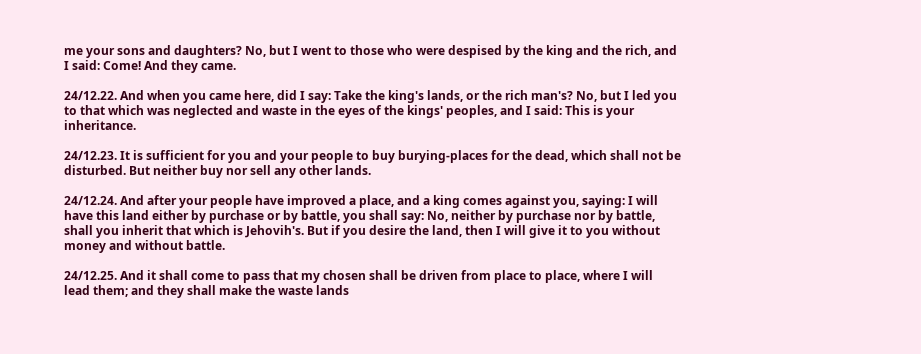me your sons and daughters? No, but I went to those who were despised by the king and the rich, and I said: Come! And they came.

24/12.22. And when you came here, did I say: Take the king's lands, or the rich man's? No, but I led you to that which was neglected and waste in the eyes of the kings' peoples, and I said: This is your inheritance.

24/12.23. It is sufficient for you and your people to buy burying‑places for the dead, which shall not be disturbed. But neither buy nor sell any other lands.

24/12.24. And after your people have improved a place, and a king comes against you, saying: I will have this land either by purchase or by battle, you shall say: No, neither by purchase nor by battle, shall you inherit that which is Jehovih's. But if you desire the land, then I will give it to you without money and without battle.

24/12.25. And it shall come to pass that my chosen shall be driven from place to place, where I will lead them; and they shall make the waste lands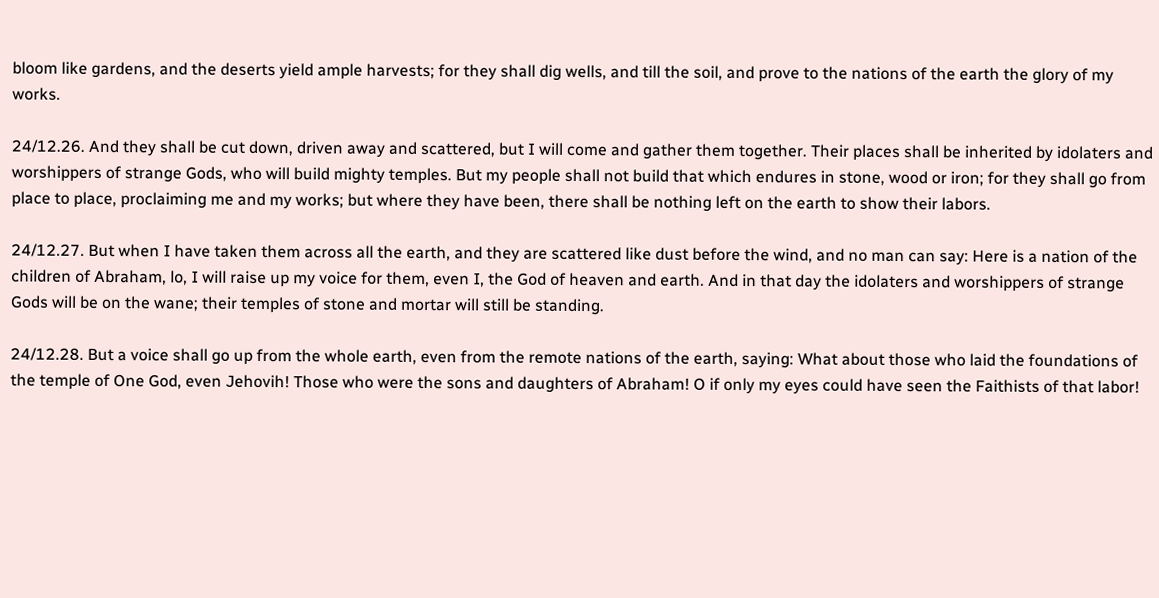bloom like gardens, and the deserts yield ample harvests; for they shall dig wells, and till the soil, and prove to the nations of the earth the glory of my works.

24/12.26. And they shall be cut down, driven away and scattered, but I will come and gather them together. Their places shall be inherited by idolaters and worshippers of strange Gods, who will build mighty temples. But my people shall not build that which endures in stone, wood or iron; for they shall go from place to place, proclaiming me and my works; but where they have been, there shall be nothing left on the earth to show their labors.

24/12.27. But when I have taken them across all the earth, and they are scattered like dust before the wind, and no man can say: Here is a nation of the children of Abraham, lo, I will raise up my voice for them, even I, the God of heaven and earth. And in that day the idolaters and worshippers of strange Gods will be on the wane; their temples of stone and mortar will still be standing.

24/12.28. But a voice shall go up from the whole earth, even from the remote nations of the earth, saying: What about those who laid the foundations of the temple of One God, even Jehovih! Those who were the sons and daughters of Abraham! O if only my eyes could have seen the Faithists of that labor!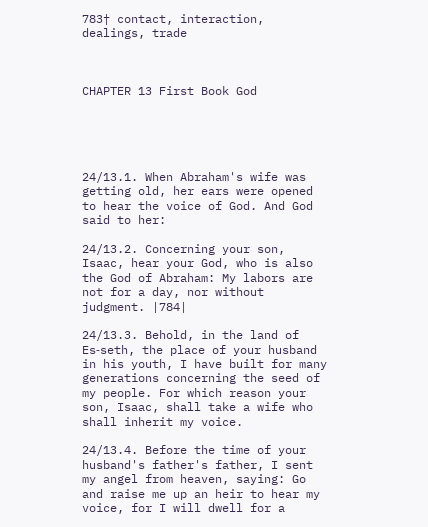783† contact, interaction, dealings, trade



CHAPTER 13 First Book God





24/13.1. When Abraham's wife was getting old, her ears were opened to hear the voice of God. And God said to her:

24/13.2. Concerning your son, Isaac, hear your God, who is also the God of Abraham: My labors are not for a day, nor without judgment. |784|

24/13.3. Behold, in the land of Es‑seth, the place of your husband in his youth, I have built for many generations concerning the seed of my people. For which reason your son, Isaac, shall take a wife who shall inherit my voice.

24/13.4. Before the time of your husband's father's father, I sent my angel from heaven, saying: Go and raise me up an heir to hear my voice, for I will dwell for a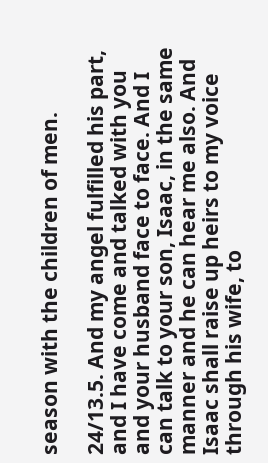season with the children of men.

24/13.5. And my angel fulfilled his part, and I have come and talked with you and your husband face to face. And I can talk to your son, Isaac, in the same manner and he can hear me also. And Isaac shall raise up heirs to my voice through his wife, to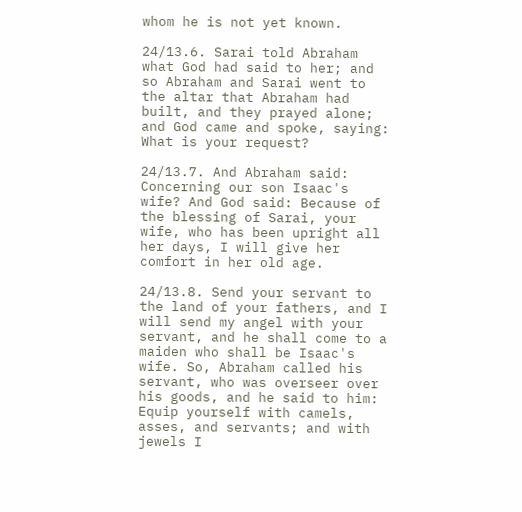whom he is not yet known.

24/13.6. Sarai told Abraham what God had said to her; and so Abraham and Sarai went to the altar that Abraham had built, and they prayed alone; and God came and spoke, saying: What is your request?

24/13.7. And Abraham said: Concerning our son Isaac's wife? And God said: Because of the blessing of Sarai, your wife, who has been upright all her days, I will give her comfort in her old age.

24/13.8. Send your servant to the land of your fathers, and I will send my angel with your servant, and he shall come to a maiden who shall be Isaac's wife. So, Abraham called his servant, who was overseer over his goods, and he said to him: Equip yourself with camels, asses, and servants; and with jewels I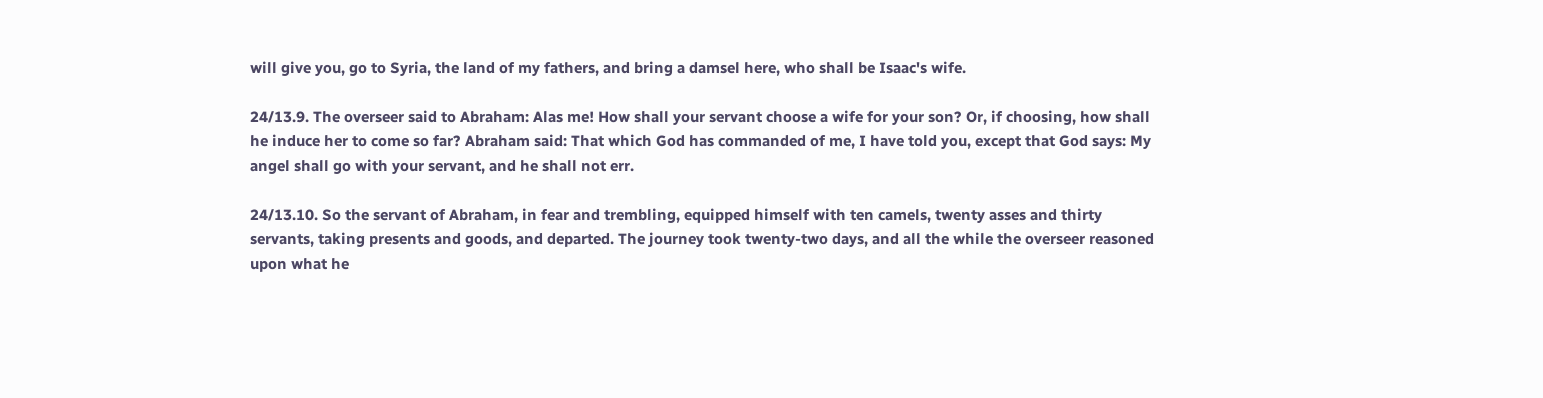will give you, go to Syria, the land of my fathers, and bring a damsel here, who shall be Isaac's wife.

24/13.9. The overseer said to Abraham: Alas me! How shall your servant choose a wife for your son? Or, if choosing, how shall he induce her to come so far? Abraham said: That which God has commanded of me, I have told you, except that God says: My angel shall go with your servant, and he shall not err.

24/13.10. So the servant of Abraham, in fear and trembling, equipped himself with ten camels, twenty asses and thirty servants, taking presents and goods, and departed. The journey took twenty-two days, and all the while the overseer reasoned upon what he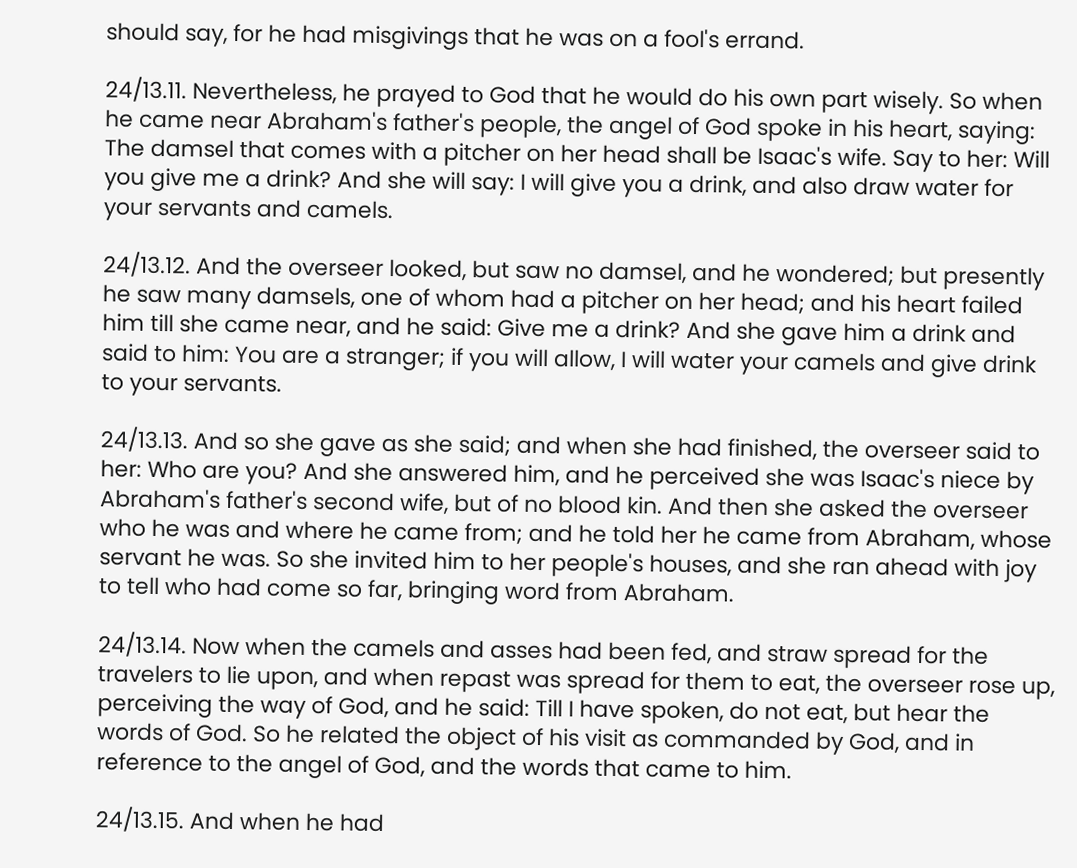should say, for he had misgivings that he was on a fool's errand.

24/13.11. Nevertheless, he prayed to God that he would do his own part wisely. So when he came near Abraham's father's people, the angel of God spoke in his heart, saying: The damsel that comes with a pitcher on her head shall be Isaac's wife. Say to her: Will you give me a drink? And she will say: I will give you a drink, and also draw water for your servants and camels.

24/13.12. And the overseer looked, but saw no damsel, and he wondered; but presently he saw many damsels, one of whom had a pitcher on her head; and his heart failed him till she came near, and he said: Give me a drink? And she gave him a drink and said to him: You are a stranger; if you will allow, I will water your camels and give drink to your servants.

24/13.13. And so she gave as she said; and when she had finished, the overseer said to her: Who are you? And she answered him, and he perceived she was Isaac's niece by Abraham's father's second wife, but of no blood kin. And then she asked the overseer who he was and where he came from; and he told her he came from Abraham, whose servant he was. So she invited him to her people's houses, and she ran ahead with joy to tell who had come so far, bringing word from Abraham.

24/13.14. Now when the camels and asses had been fed, and straw spread for the travelers to lie upon, and when repast was spread for them to eat, the overseer rose up, perceiving the way of God, and he said: Till I have spoken, do not eat, but hear the words of God. So he related the object of his visit as commanded by God, and in reference to the angel of God, and the words that came to him.

24/13.15. And when he had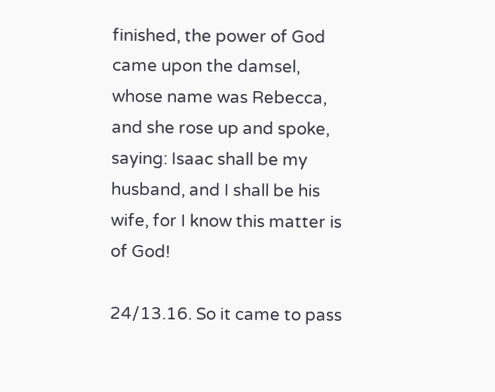finished, the power of God came upon the damsel, whose name was Rebecca, and she rose up and spoke, saying: Isaac shall be my husband, and I shall be his wife, for I know this matter is of God!

24/13.16. So it came to pass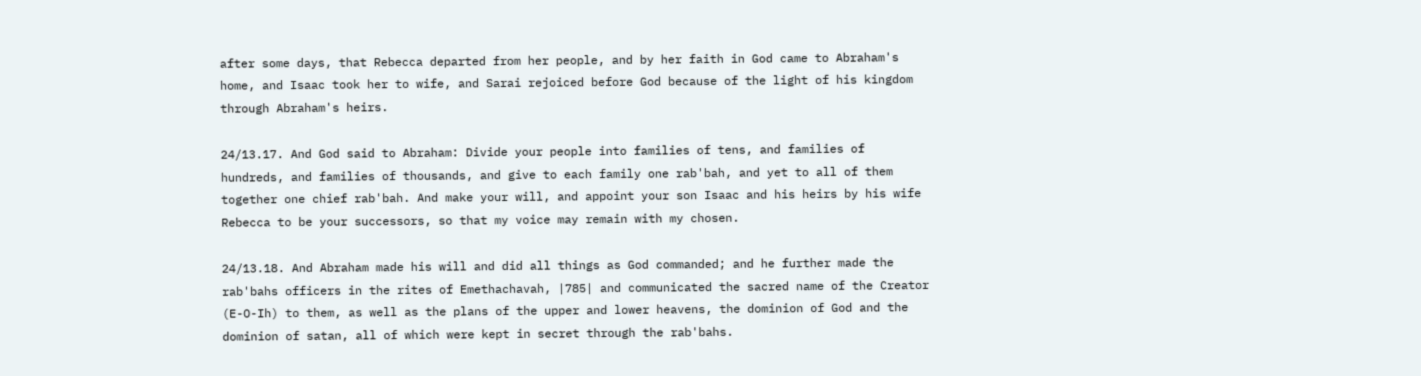after some days, that Rebecca departed from her people, and by her faith in God came to Abraham's home, and Isaac took her to wife, and Sarai rejoiced before God because of the light of his kingdom through Abraham's heirs.

24/13.17. And God said to Abraham: Divide your people into families of tens, and families of hundreds, and families of thousands, and give to each family one rab'bah, and yet to all of them together one chief rab'bah. And make your will, and appoint your son Isaac and his heirs by his wife Rebecca to be your successors, so that my voice may remain with my chosen.

24/13.18. And Abraham made his will and did all things as God commanded; and he further made the rab'bahs officers in the rites of Emethachavah, |785| and communicated the sacred name of the Creator (E-O-Ih) to them, as well as the plans of the upper and lower heavens, the dominion of God and the dominion of satan, all of which were kept in secret through the rab'bahs.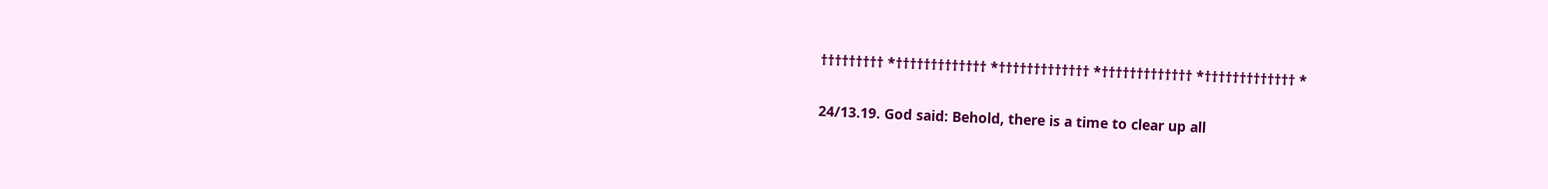††††††††† *††††††††††††† *††††††††††††† *††††††††††††† *††††††††††††† *

24/13.19. God said: Behold, there is a time to clear up all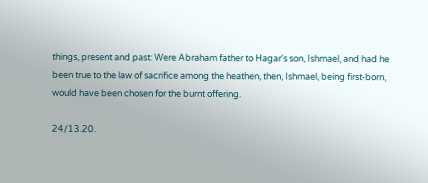things, present and past: Were Abraham father to Hagar's son, Ishmael, and had he been true to the law of sacrifice among the heathen, then, Ishmael, being first‑born, would have been chosen for the burnt offering.

24/13.20.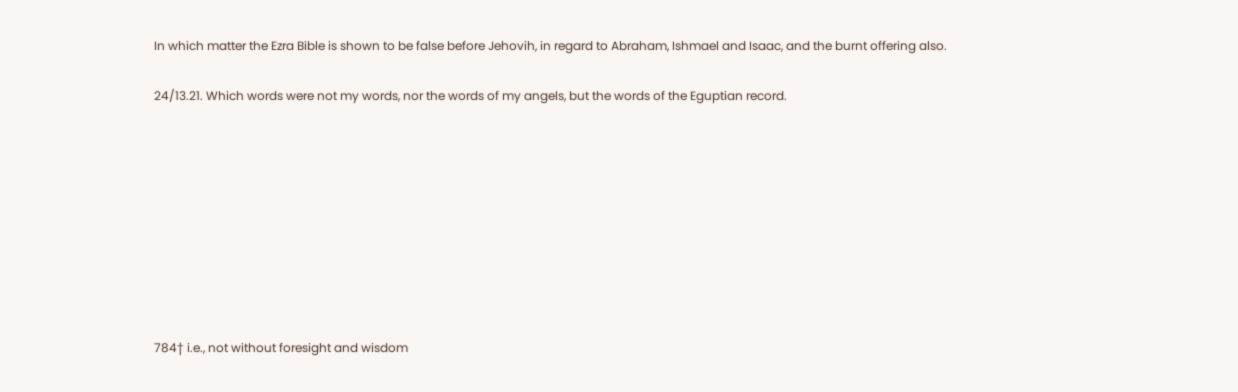In which matter the Ezra Bible is shown to be false before Jehovih, in regard to Abraham, Ishmael and Isaac, and the burnt offering also.

24/13.21. Which words were not my words, nor the words of my angels, but the words of the Eguptian record.









784† i.e., not without foresight and wisdom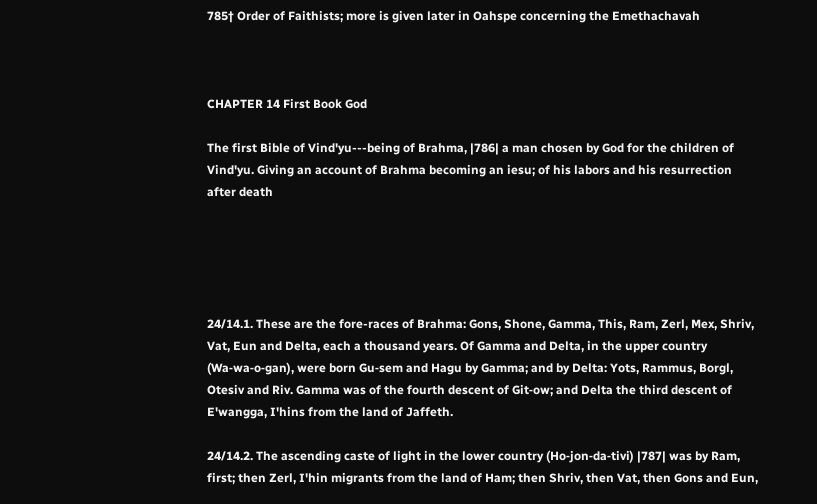785† Order of Faithists; more is given later in Oahspe concerning the Emethachavah



CHAPTER 14 First Book God

The first Bible of Vind'yu---being of Brahma, |786| a man chosen by God for the children of Vind'yu. Giving an account of Brahma becoming an iesu; of his labors and his resurrection after death





24/14.1. These are the fore-races of Brahma: Gons, Shone, Gamma, This, Ram, Zerl, Mex, Shriv, Vat, Eun and Delta, each a thousand years. Of Gamma and Delta, in the upper country (Wa‑wa‑o‑gan), were born Gu‑sem and Hagu by Gamma; and by Delta: Yots, Rammus, Borgl, Otesiv and Riv. Gamma was of the fourth descent of Git‑ow; and Delta the third descent of E'wangga, I'hins from the land of Jaffeth.

24/14.2. The ascending caste of light in the lower country (Ho‑jon‑da‑tivi) |787| was by Ram, first; then Zerl, I'hin migrants from the land of Ham; then Shriv, then Vat, then Gons and Eun,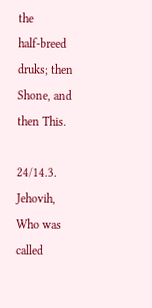the half‑breed druks; then Shone, and then This.

24/14.3. Jehovih, Who was called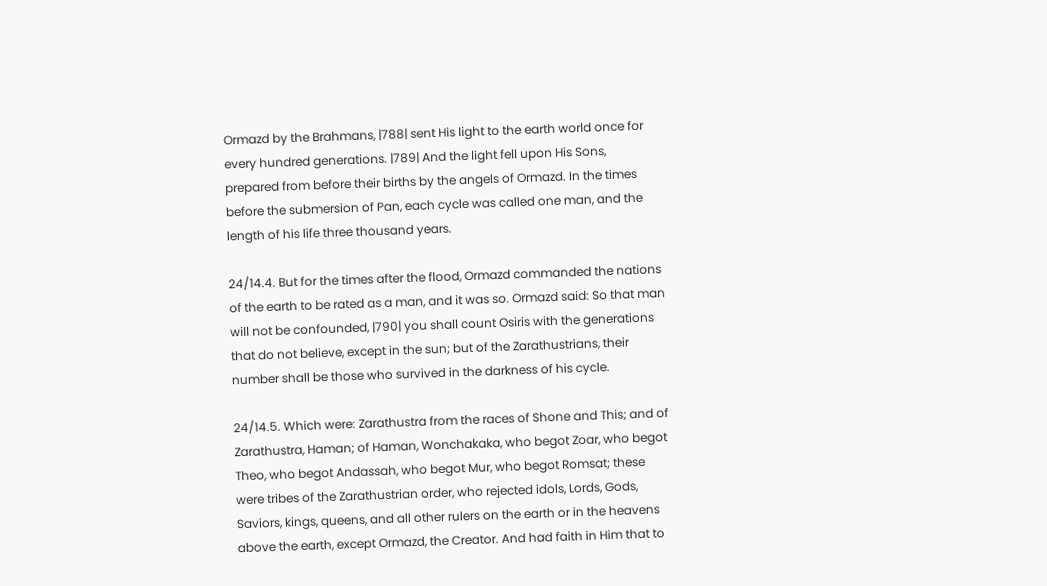Ormazd by the Brahmans, |788| sent His light to the earth world once for every hundred generations. |789| And the light fell upon His Sons, prepared from before their births by the angels of Ormazd. In the times before the submersion of Pan, each cycle was called one man, and the length of his life three thousand years.

24/14.4. But for the times after the flood, Ormazd commanded the nations of the earth to be rated as a man, and it was so. Ormazd said: So that man will not be confounded, |790| you shall count Osiris with the generations that do not believe, except in the sun; but of the Zarathustrians, their number shall be those who survived in the darkness of his cycle.

24/14.5. Which were: Zarathustra from the races of Shone and This; and of Zarathustra, Haman; of Haman, Wonchakaka, who begot Zoar, who begot Theo, who begot Andassah, who begot Mur, who begot Romsat; these were tribes of the Zarathustrian order, who rejected idols, Lords, Gods, Saviors, kings, queens, and all other rulers on the earth or in the heavens above the earth, except Ormazd, the Creator. And had faith in Him that to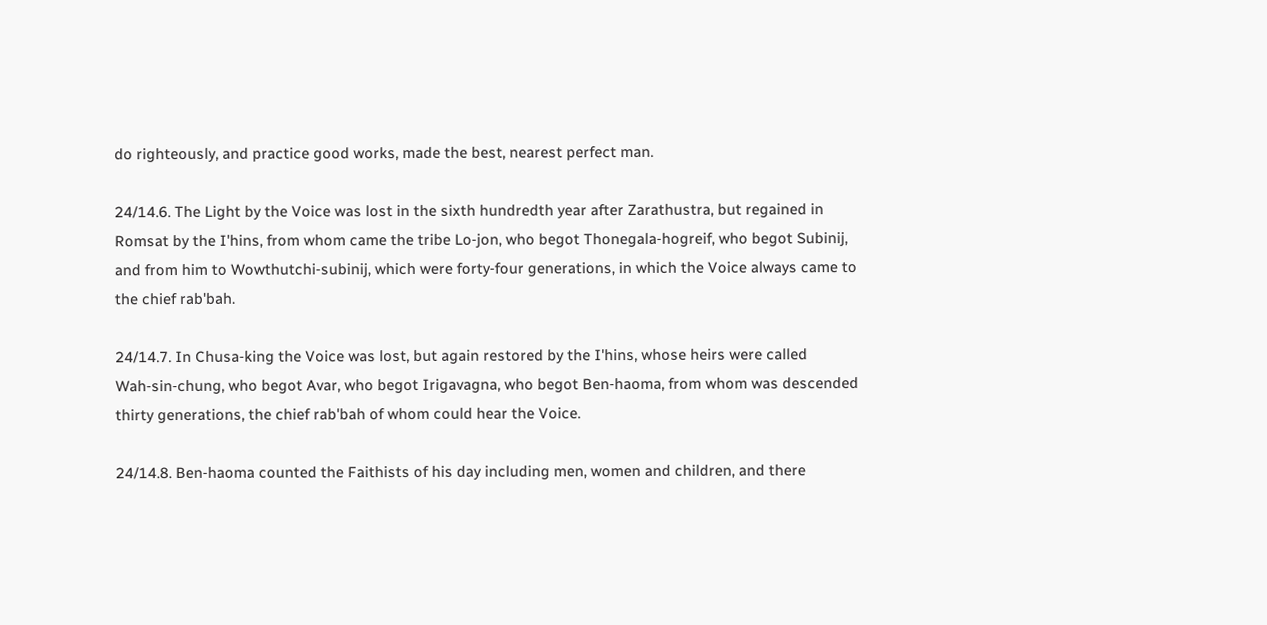do righteously, and practice good works, made the best, nearest perfect man.

24/14.6. The Light by the Voice was lost in the sixth hundredth year after Zarathustra, but regained in Romsat by the I'hins, from whom came the tribe Lo‑jon, who begot Thonegala‑hogreif, who begot Subinij, and from him to Wowthutchi‑subinij, which were forty‑four generations, in which the Voice always came to the chief rab'bah.

24/14.7. In Chusa‑king the Voice was lost, but again restored by the I'hins, whose heirs were called Wah‑sin‑chung, who begot Avar, who begot Irigavagna, who begot Ben‑haoma, from whom was descended thirty generations, the chief rab'bah of whom could hear the Voice.

24/14.8. Ben‑haoma counted the Faithists of his day including men, women and children, and there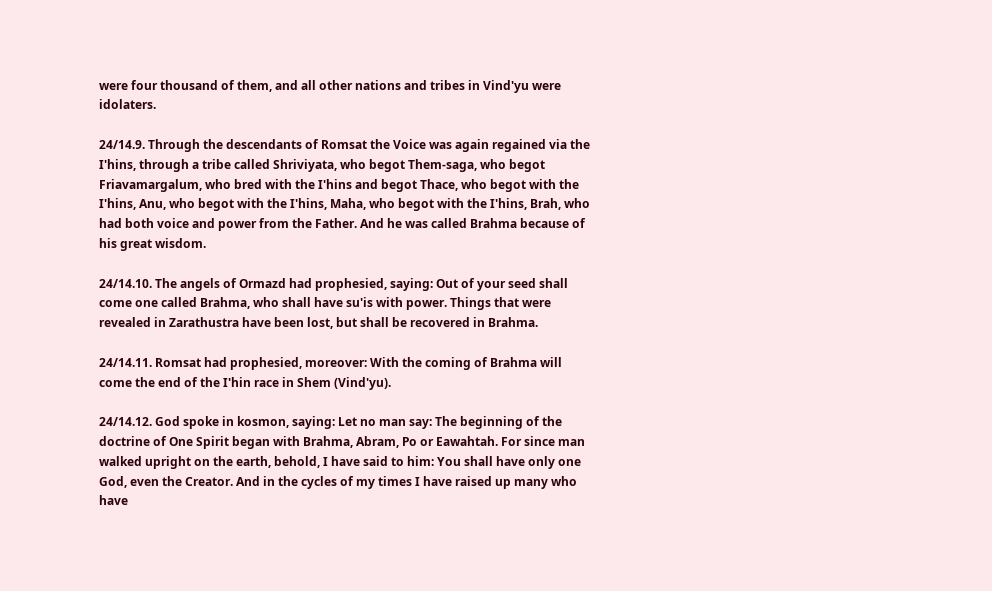were four thousand of them, and all other nations and tribes in Vind'yu were idolaters.

24/14.9. Through the descendants of Romsat the Voice was again regained via the I'hins, through a tribe called Shriviyata, who begot Them‑saga, who begot Friavamargalum, who bred with the I'hins and begot Thace, who begot with the I'hins, Anu, who begot with the I'hins, Maha, who begot with the I'hins, Brah, who had both voice and power from the Father. And he was called Brahma because of his great wisdom.

24/14.10. The angels of Ormazd had prophesied, saying: Out of your seed shall come one called Brahma, who shall have su'is with power. Things that were revealed in Zarathustra have been lost, but shall be recovered in Brahma.

24/14.11. Romsat had prophesied, moreover: With the coming of Brahma will come the end of the I'hin race in Shem (Vind'yu).

24/14.12. God spoke in kosmon, saying: Let no man say: The beginning of the doctrine of One Spirit began with Brahma, Abram, Po or Eawahtah. For since man walked upright on the earth, behold, I have said to him: You shall have only one God, even the Creator. And in the cycles of my times I have raised up many who have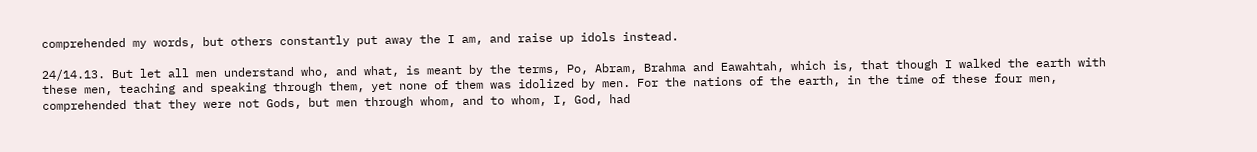comprehended my words, but others constantly put away the I am, and raise up idols instead.

24/14.13. But let all men understand who, and what, is meant by the terms, Po, Abram, Brahma and Eawahtah, which is, that though I walked the earth with these men, teaching and speaking through them, yet none of them was idolized by men. For the nations of the earth, in the time of these four men, comprehended that they were not Gods, but men through whom, and to whom, I, God, had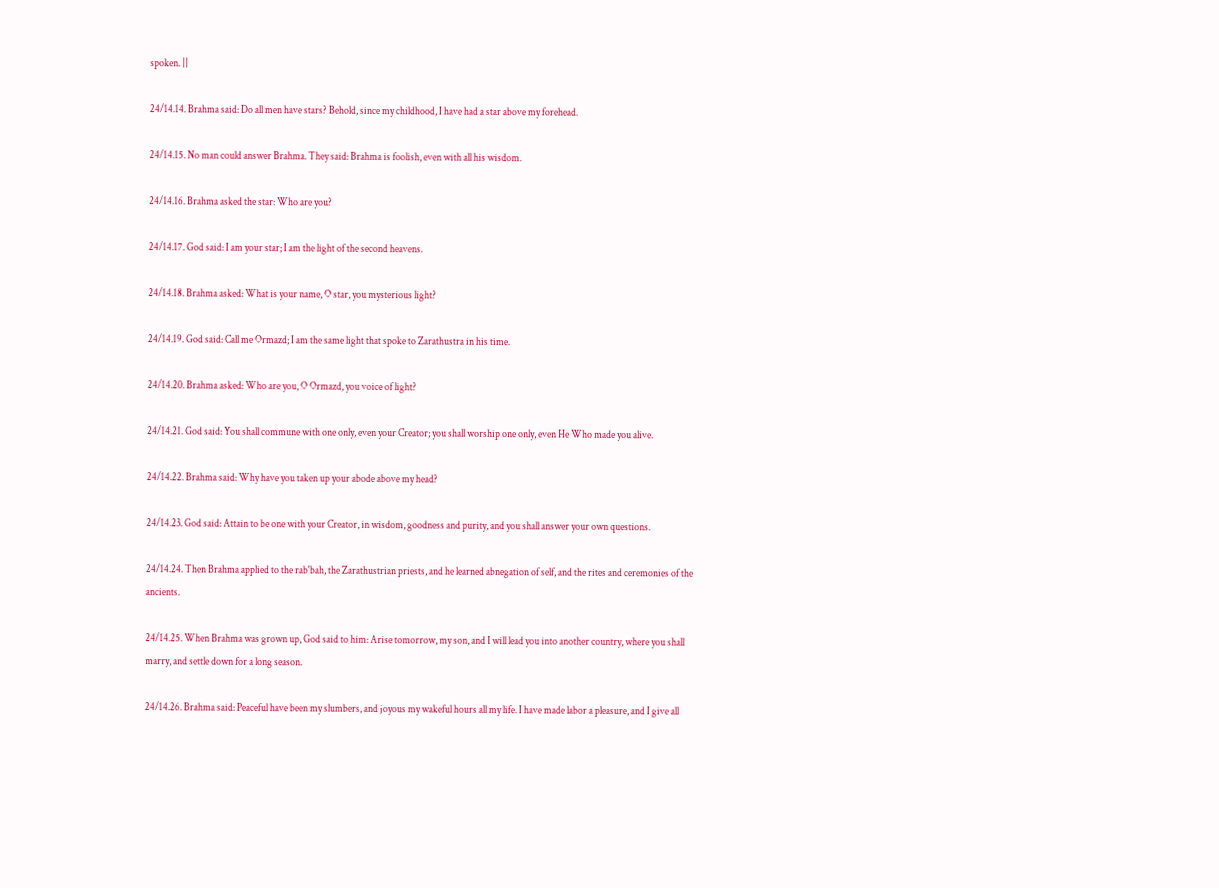spoken. ||

24/14.14. Brahma said: Do all men have stars? Behold, since my childhood, I have had a star above my forehead.

24/14.15. No man could answer Brahma. They said: Brahma is foolish, even with all his wisdom.

24/14.16. Brahma asked the star: Who are you?

24/14.17. God said: I am your star; I am the light of the second heavens.

24/14.18. Brahma asked: What is your name, O star, you mysterious light?

24/14.19. God said: Call me Ormazd; I am the same light that spoke to Zarathustra in his time.

24/14.20. Brahma asked: Who are you, O Ormazd, you voice of light?

24/14.21. God said: You shall commune with one only, even your Creator; you shall worship one only, even He Who made you alive.

24/14.22. Brahma said: Why have you taken up your abode above my head?

24/14.23. God said: Attain to be one with your Creator, in wisdom, goodness and purity, and you shall answer your own questions.

24/14.24. Then Brahma applied to the rab'bah, the Zarathustrian priests, and he learned abnegation of self, and the rites and ceremonies of the ancients.

24/14.25. When Brahma was grown up, God said to him: Arise tomorrow, my son, and I will lead you into another country, where you shall marry, and settle down for a long season.

24/14.26. Brahma said: Peaceful have been my slumbers, and joyous my wakeful hours all my life. I have made labor a pleasure, and I give all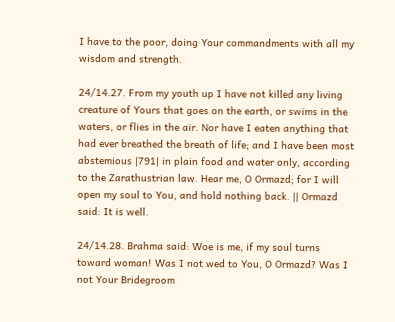I have to the poor, doing Your commandments with all my wisdom and strength.

24/14.27. From my youth up I have not killed any living creature of Yours that goes on the earth, or swims in the waters, or flies in the air. Nor have I eaten anything that had ever breathed the breath of life; and I have been most abstemious |791| in plain food and water only, according to the Zarathustrian law. Hear me, O Ormazd; for I will open my soul to You, and hold nothing back. || Ormazd said: It is well.

24/14.28. Brahma said: Woe is me, if my soul turns toward woman! Was I not wed to You, O Ormazd? Was I not Your Bridegroom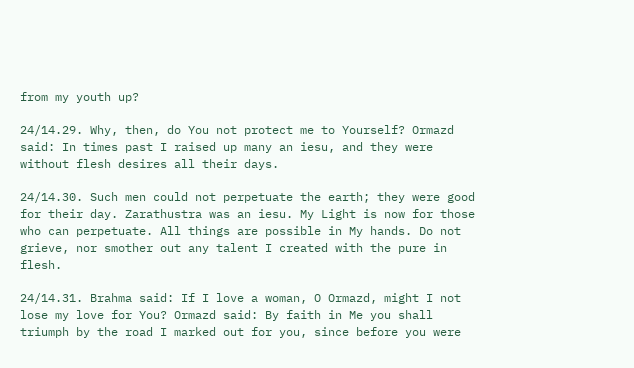from my youth up?

24/14.29. Why, then, do You not protect me to Yourself? Ormazd said: In times past I raised up many an iesu, and they were without flesh desires all their days.

24/14.30. Such men could not perpetuate the earth; they were good for their day. Zarathustra was an iesu. My Light is now for those who can perpetuate. All things are possible in My hands. Do not grieve, nor smother out any talent I created with the pure in flesh.

24/14.31. Brahma said: If I love a woman, O Ormazd, might I not lose my love for You? Ormazd said: By faith in Me you shall triumph by the road I marked out for you, since before you were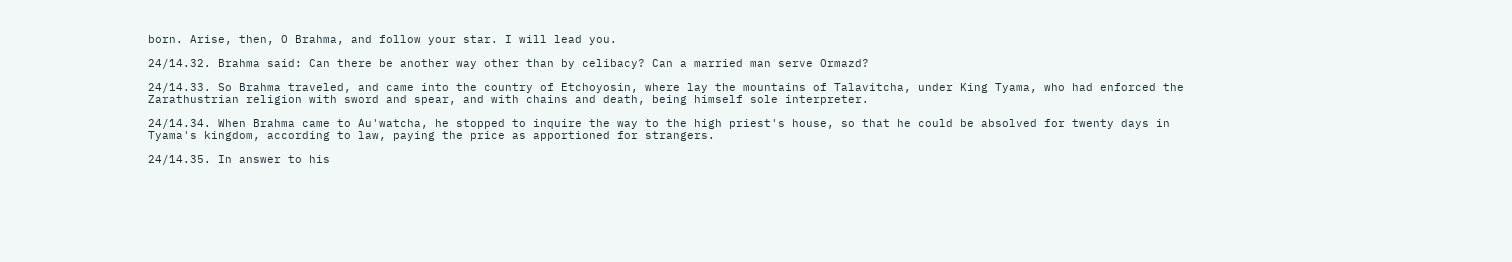born. Arise, then, O Brahma, and follow your star. I will lead you.

24/14.32. Brahma said: Can there be another way other than by celibacy? Can a married man serve Ormazd?

24/14.33. So Brahma traveled, and came into the country of Etchoyosin, where lay the mountains of Talavitcha, under King Tyama, who had enforced the Zarathustrian religion with sword and spear, and with chains and death, being himself sole interpreter.

24/14.34. When Brahma came to Au'watcha, he stopped to inquire the way to the high priest's house, so that he could be absolved for twenty days in Tyama's kingdom, according to law, paying the price as apportioned for strangers.

24/14.35. In answer to his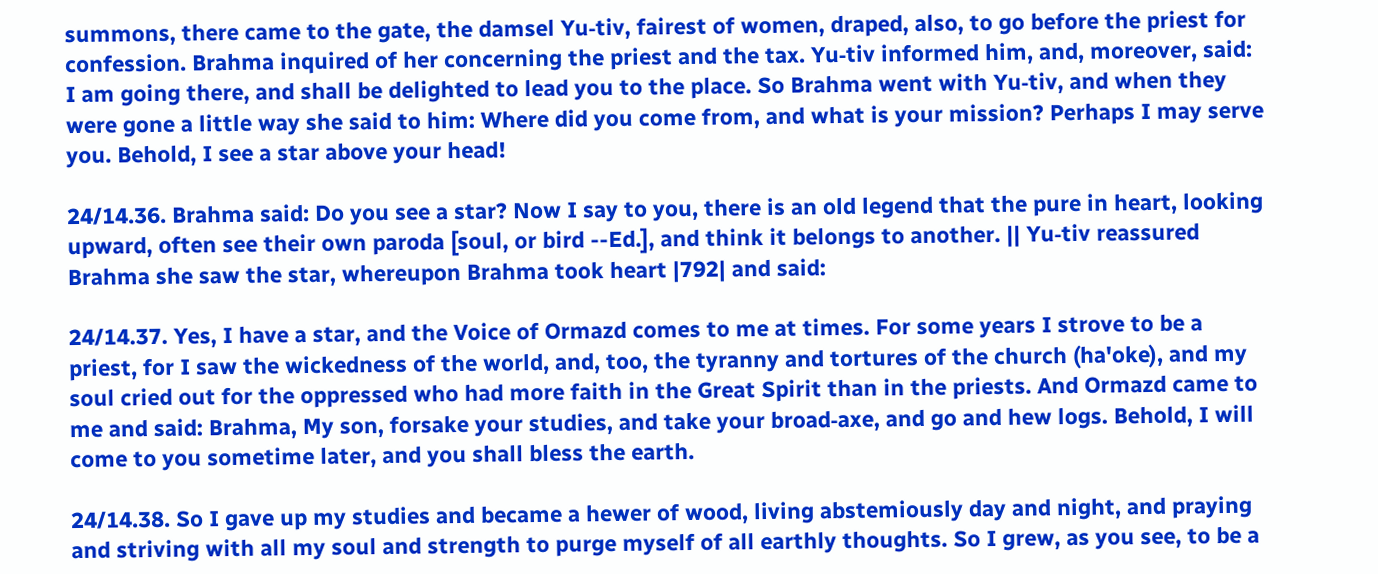summons, there came to the gate, the damsel Yu‑tiv, fairest of women, draped, also, to go before the priest for confession. Brahma inquired of her concerning the priest and the tax. Yu‑tiv informed him, and, moreover, said: I am going there, and shall be delighted to lead you to the place. So Brahma went with Yu‑tiv, and when they were gone a little way she said to him: Where did you come from, and what is your mission? Perhaps I may serve you. Behold, I see a star above your head!

24/14.36. Brahma said: Do you see a star? Now I say to you, there is an old legend that the pure in heart, looking upward, often see their own paroda [soul, or bird --Ed.], and think it belongs to another. || Yu‑tiv reassured Brahma she saw the star, whereupon Brahma took heart |792| and said:

24/14.37. Yes, I have a star, and the Voice of Ormazd comes to me at times. For some years I strove to be a priest, for I saw the wickedness of the world, and, too, the tyranny and tortures of the church (ha'oke), and my soul cried out for the oppressed who had more faith in the Great Spirit than in the priests. And Ormazd came to me and said: Brahma, My son, forsake your studies, and take your broad‑axe, and go and hew logs. Behold, I will come to you sometime later, and you shall bless the earth.

24/14.38. So I gave up my studies and became a hewer of wood, living abstemiously day and night, and praying and striving with all my soul and strength to purge myself of all earthly thoughts. So I grew, as you see, to be a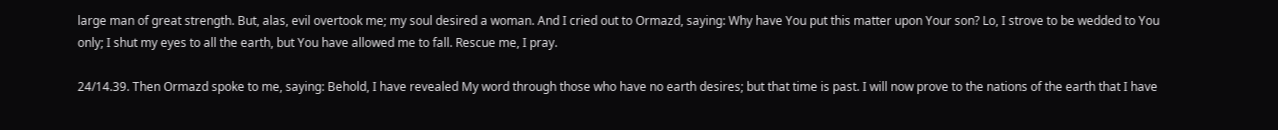large man of great strength. But, alas, evil overtook me; my soul desired a woman. And I cried out to Ormazd, saying: Why have You put this matter upon Your son? Lo, I strove to be wedded to You only; I shut my eyes to all the earth, but You have allowed me to fall. Rescue me, I pray.

24/14.39. Then Ormazd spoke to me, saying: Behold, I have revealed My word through those who have no earth desires; but that time is past. I will now prove to the nations of the earth that I have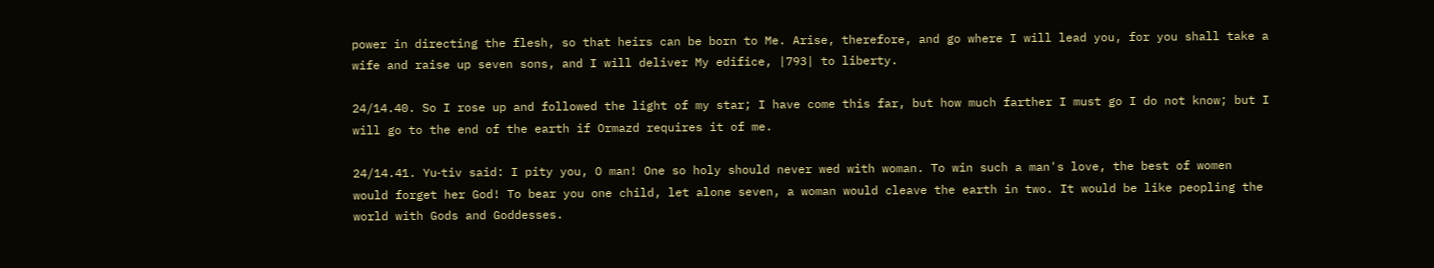power in directing the flesh, so that heirs can be born to Me. Arise, therefore, and go where I will lead you, for you shall take a wife and raise up seven sons, and I will deliver My edifice, |793| to liberty.

24/14.40. So I rose up and followed the light of my star; I have come this far, but how much farther I must go I do not know; but I will go to the end of the earth if Ormazd requires it of me.

24/14.41. Yu‑tiv said: I pity you, O man! One so holy should never wed with woman. To win such a man's love, the best of women would forget her God! To bear you one child, let alone seven, a woman would cleave the earth in two. It would be like peopling the world with Gods and Goddesses.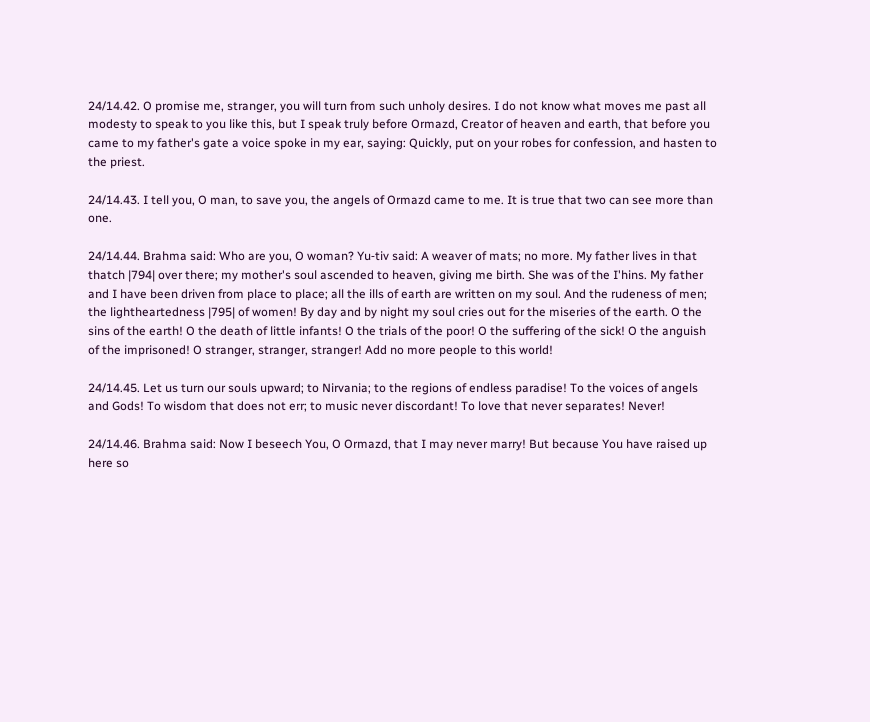24/14.42. O promise me, stranger, you will turn from such unholy desires. I do not know what moves me past all modesty to speak to you like this, but I speak truly before Ormazd, Creator of heaven and earth, that before you came to my father's gate a voice spoke in my ear, saying: Quickly, put on your robes for confession, and hasten to the priest.

24/14.43. I tell you, O man, to save you, the angels of Ormazd came to me. It is true that two can see more than one.

24/14.44. Brahma said: Who are you, O woman? Yu‑tiv said: A weaver of mats; no more. My father lives in that thatch |794| over there; my mother's soul ascended to heaven, giving me birth. She was of the I'hins. My father and I have been driven from place to place; all the ills of earth are written on my soul. And the rudeness of men; the lightheartedness |795| of women! By day and by night my soul cries out for the miseries of the earth. O the sins of the earth! O the death of little infants! O the trials of the poor! O the suffering of the sick! O the anguish of the imprisoned! O stranger, stranger, stranger! Add no more people to this world!

24/14.45. Let us turn our souls upward; to Nirvania; to the regions of endless paradise! To the voices of angels and Gods! To wisdom that does not err; to music never discordant! To love that never separates! Never!

24/14.46. Brahma said: Now I beseech You, O Ormazd, that I may never marry! But because You have raised up here so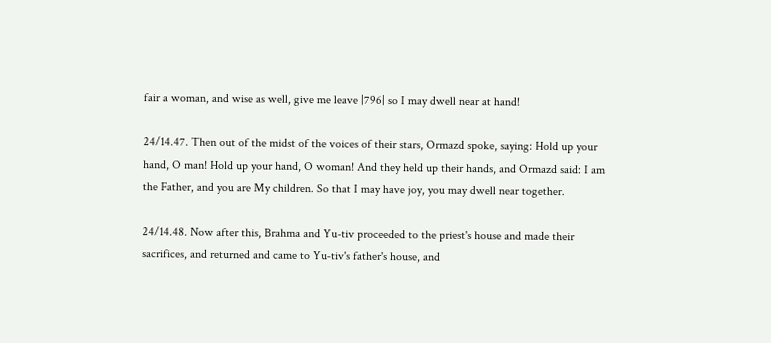fair a woman, and wise as well, give me leave |796| so I may dwell near at hand!

24/14.47. Then out of the midst of the voices of their stars, Ormazd spoke, saying: Hold up your hand, O man! Hold up your hand, O woman! And they held up their hands, and Ormazd said: I am the Father, and you are My children. So that I may have joy, you may dwell near together.

24/14.48. Now after this, Brahma and Yu-tiv proceeded to the priest's house and made their sacrifices, and returned and came to Yu‑tiv's father's house, and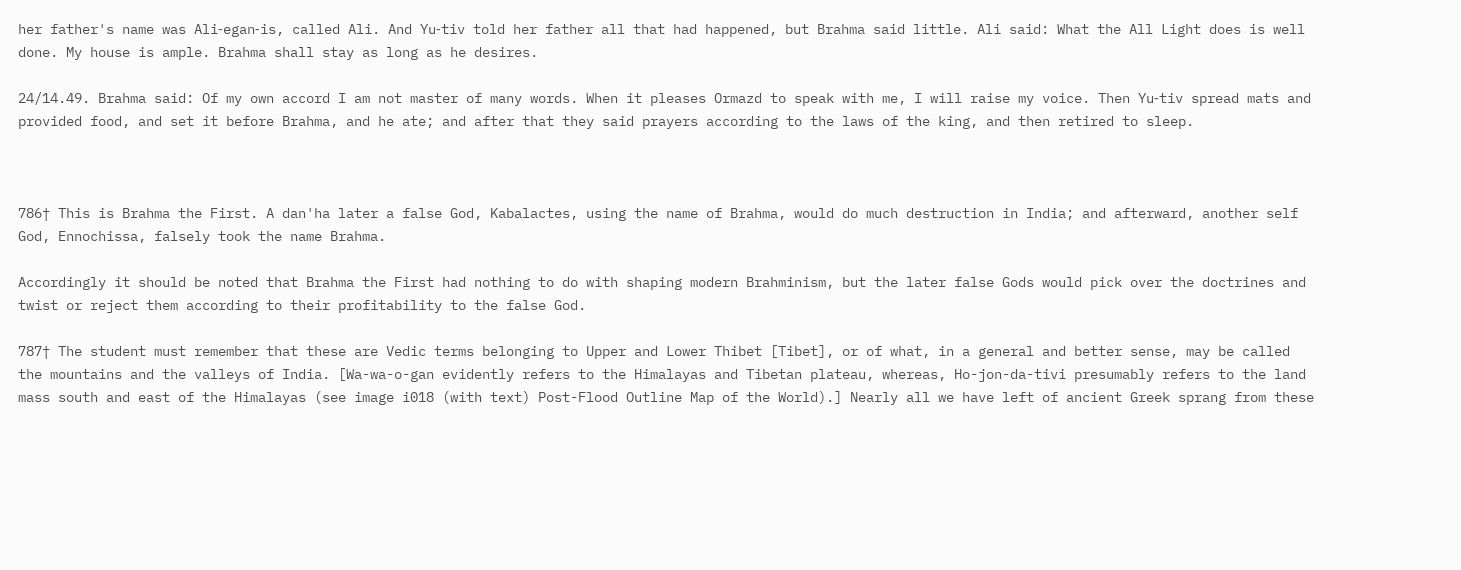her father's name was Ali‑egan‑is, called Ali. And Yu‑tiv told her father all that had happened, but Brahma said little. Ali said: What the All Light does is well done. My house is ample. Brahma shall stay as long as he desires.

24/14.49. Brahma said: Of my own accord I am not master of many words. When it pleases Ormazd to speak with me, I will raise my voice. Then Yu‑tiv spread mats and provided food, and set it before Brahma, and he ate; and after that they said prayers according to the laws of the king, and then retired to sleep.



786† This is Brahma the First. A dan'ha later a false God, Kabalactes, using the name of Brahma, would do much destruction in India; and afterward, another self God, Ennochissa, falsely took the name Brahma.

Accordingly it should be noted that Brahma the First had nothing to do with shaping modern Brahminism, but the later false Gods would pick over the doctrines and twist or reject them according to their profitability to the false God.

787† The student must remember that these are Vedic terms belonging to Upper and Lower Thibet [Tibet], or of what, in a general and better sense, may be called the mountains and the valleys of India. [Wa-wa-o-gan evidently refers to the Himalayas and Tibetan plateau, whereas, Ho-jon-da-tivi presumably refers to the land mass south and east of the Himalayas (see image i018 (with text) Post-Flood Outline Map of the World).] Nearly all we have left of ancient Greek sprang from these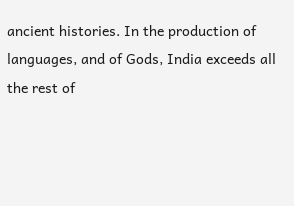ancient histories. In the production of languages, and of Gods, India exceeds all the rest of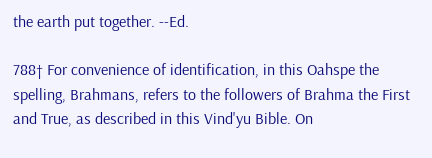the earth put together. --Ed.

788† For convenience of identification, in this Oahspe the spelling, Brahmans, refers to the followers of Brahma the First and True, as described in this Vind'yu Bible. On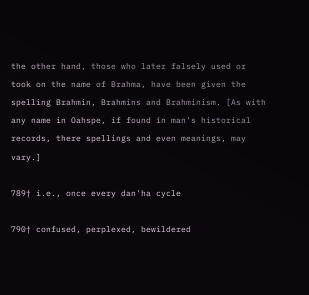the other hand, those who later falsely used or took on the name of Brahma, have been given the spelling Brahmin, Brahmins and Brahminism. [As with any name in Oahspe, if found in man's historical records, there spellings and even meanings, may vary.]

789† i.e., once every dan'ha cycle

790† confused, perplexed, bewildered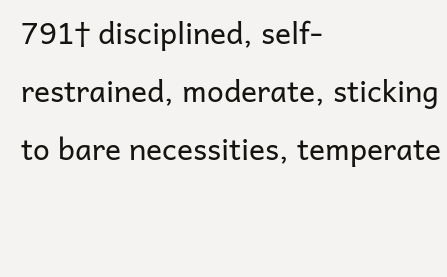791† disciplined, self-restrained, moderate, sticking to bare necessities, temperate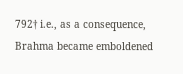792† i.e., as a consequence, Brahma became emboldened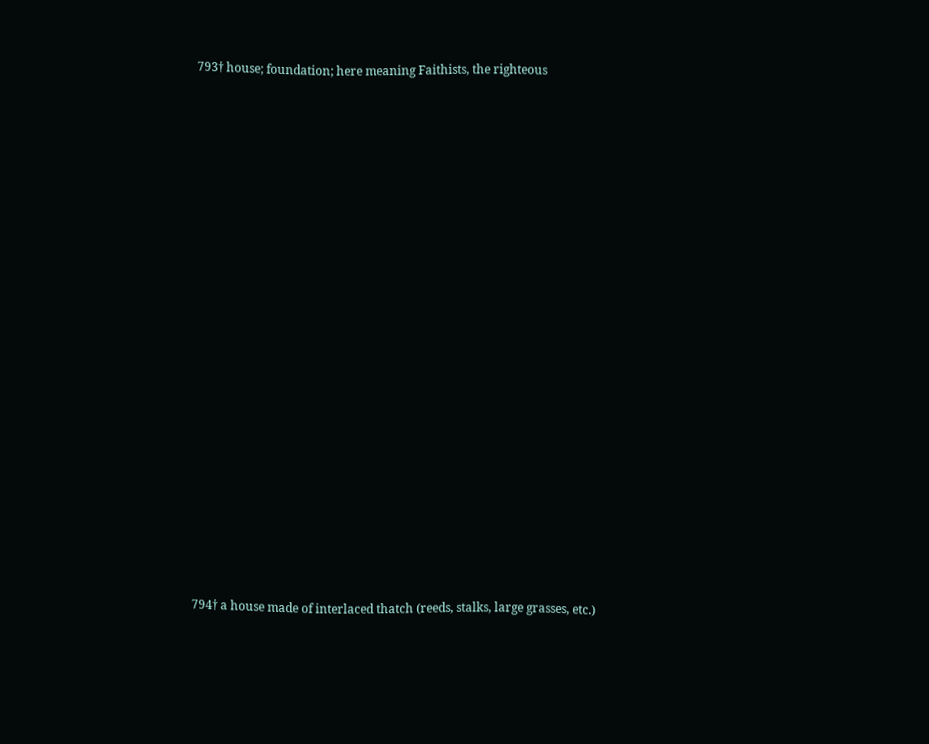793† house; foundation; here meaning Faithists, the righteous






















794† a house made of interlaced thatch (reeds, stalks, large grasses, etc.)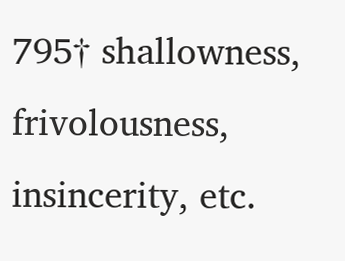795† shallowness, frivolousness, insincerity, etc.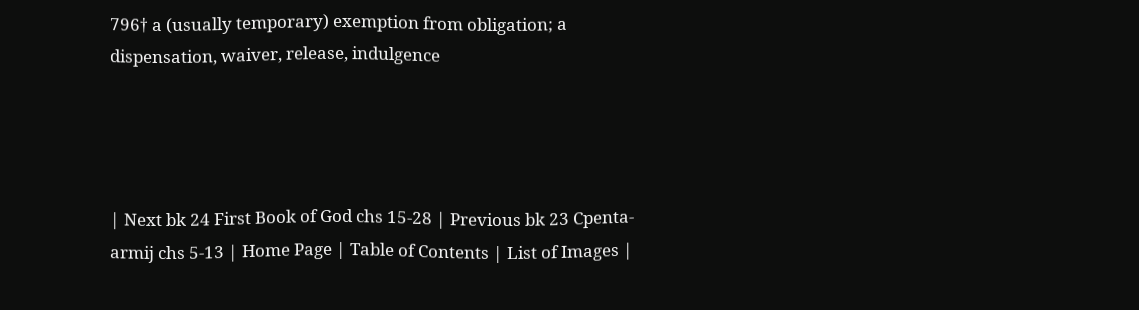796† a (usually temporary) exemption from obligation; a dispensation, waiver, release, indulgence




| Next bk 24 First Book of God chs 15-28 | Previous bk 23 Cpenta-armij chs 5-13 | Home Page | Table of Contents | List of Images |